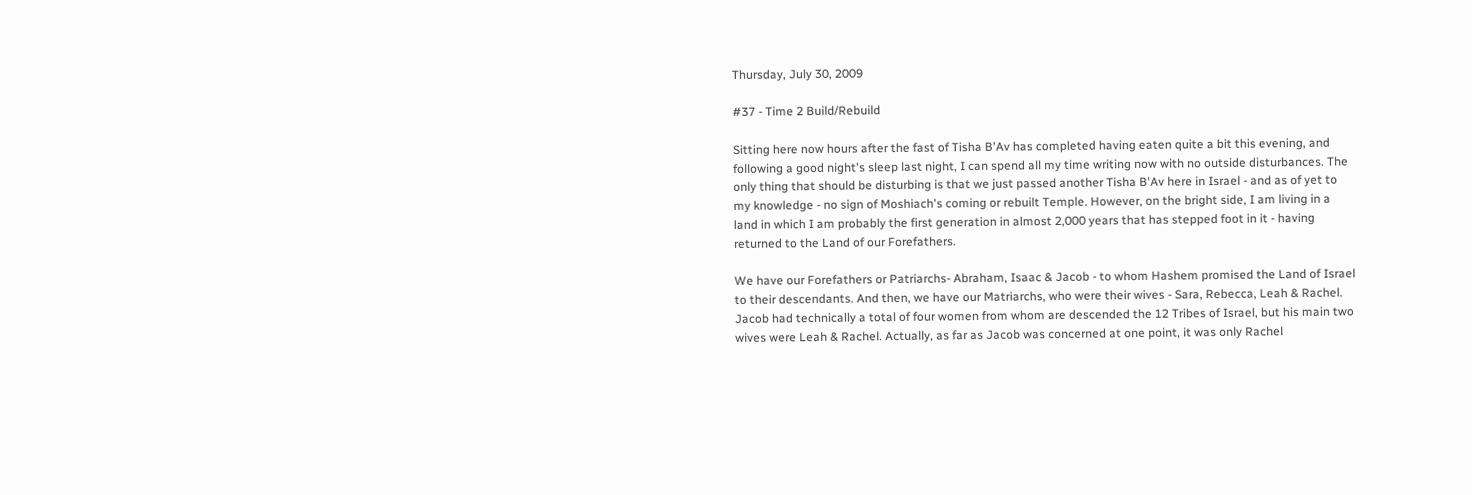Thursday, July 30, 2009

#37 - Time 2 Build/Rebuild

Sitting here now hours after the fast of Tisha B'Av has completed having eaten quite a bit this evening, and following a good night's sleep last night, I can spend all my time writing now with no outside disturbances. The only thing that should be disturbing is that we just passed another Tisha B'Av here in Israel - and as of yet to my knowledge - no sign of Moshiach's coming or rebuilt Temple. However, on the bright side, I am living in a land in which I am probably the first generation in almost 2,000 years that has stepped foot in it - having returned to the Land of our Forefathers.

We have our Forefathers or Patriarchs- Abraham, Isaac & Jacob - to whom Hashem promised the Land of Israel to their descendants. And then, we have our Matriarchs, who were their wives - Sara, Rebecca, Leah & Rachel. Jacob had technically a total of four women from whom are descended the 12 Tribes of Israel, but his main two wives were Leah & Rachel. Actually, as far as Jacob was concerned at one point, it was only Rachel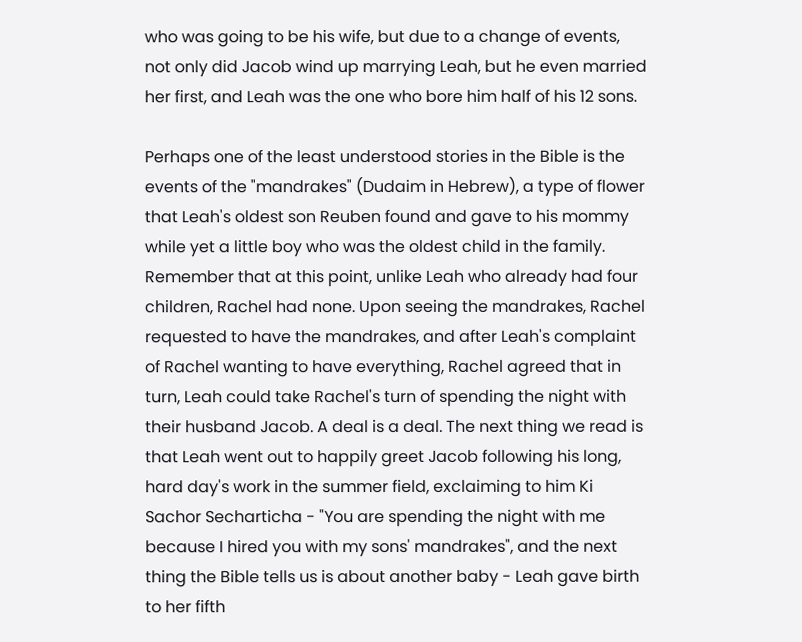who was going to be his wife, but due to a change of events, not only did Jacob wind up marrying Leah, but he even married her first, and Leah was the one who bore him half of his 12 sons.

Perhaps one of the least understood stories in the Bible is the events of the "mandrakes" (Dudaim in Hebrew), a type of flower that Leah's oldest son Reuben found and gave to his mommy while yet a little boy who was the oldest child in the family. Remember that at this point, unlike Leah who already had four children, Rachel had none. Upon seeing the mandrakes, Rachel requested to have the mandrakes, and after Leah's complaint of Rachel wanting to have everything, Rachel agreed that in turn, Leah could take Rachel's turn of spending the night with their husband Jacob. A deal is a deal. The next thing we read is that Leah went out to happily greet Jacob following his long, hard day's work in the summer field, exclaiming to him Ki Sachor Secharticha - "You are spending the night with me because I hired you with my sons' mandrakes", and the next thing the Bible tells us is about another baby - Leah gave birth to her fifth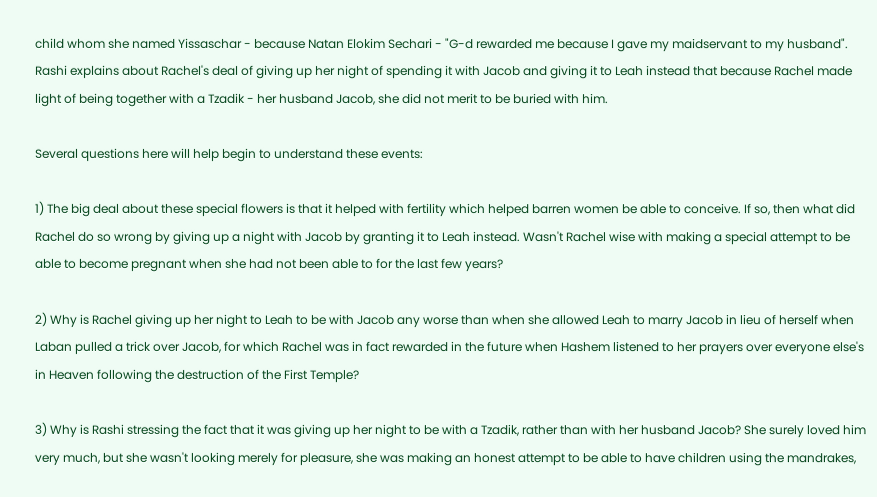child whom she named Yissaschar - because Natan Elokim Sechari - "G-d rewarded me because I gave my maidservant to my husband". Rashi explains about Rachel's deal of giving up her night of spending it with Jacob and giving it to Leah instead that because Rachel made light of being together with a Tzadik - her husband Jacob, she did not merit to be buried with him.

Several questions here will help begin to understand these events:

1) The big deal about these special flowers is that it helped with fertility which helped barren women be able to conceive. If so, then what did Rachel do so wrong by giving up a night with Jacob by granting it to Leah instead. Wasn't Rachel wise with making a special attempt to be able to become pregnant when she had not been able to for the last few years?

2) Why is Rachel giving up her night to Leah to be with Jacob any worse than when she allowed Leah to marry Jacob in lieu of herself when Laban pulled a trick over Jacob, for which Rachel was in fact rewarded in the future when Hashem listened to her prayers over everyone else's in Heaven following the destruction of the First Temple?

3) Why is Rashi stressing the fact that it was giving up her night to be with a Tzadik, rather than with her husband Jacob? She surely loved him very much, but she wasn't looking merely for pleasure, she was making an honest attempt to be able to have children using the mandrakes,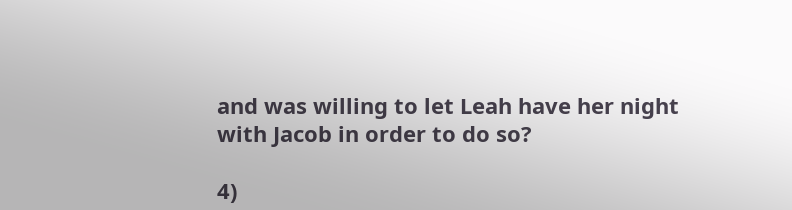and was willing to let Leah have her night with Jacob in order to do so?

4)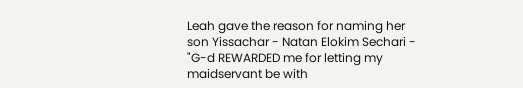Leah gave the reason for naming her son Yissachar - Natan Elokim Sechari - "G-d REWARDED me for letting my maidservant be with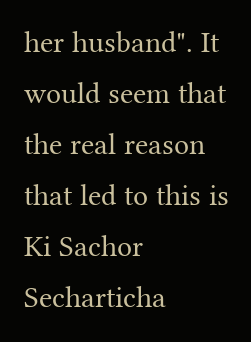her husband". It would seem that the real reason that led to this is Ki Sachor Secharticha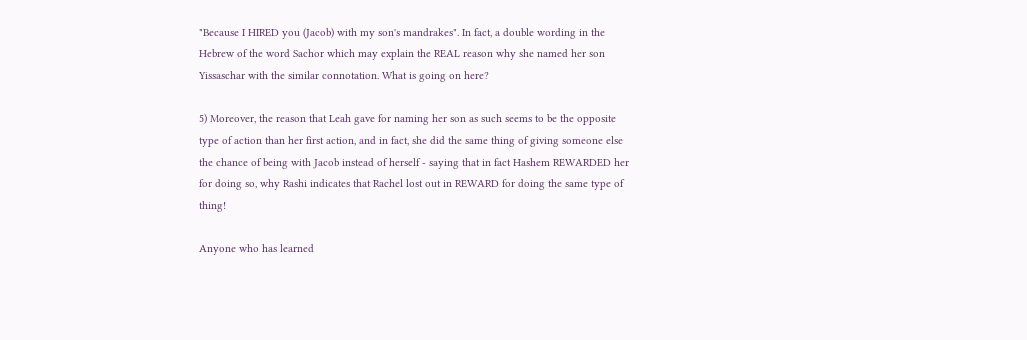"Because I HIRED you (Jacob) with my son's mandrakes". In fact, a double wording in the Hebrew of the word Sachor which may explain the REAL reason why she named her son Yissaschar with the similar connotation. What is going on here?

5) Moreover, the reason that Leah gave for naming her son as such seems to be the opposite type of action than her first action, and in fact, she did the same thing of giving someone else the chance of being with Jacob instead of herself - saying that in fact Hashem REWARDED her for doing so, why Rashi indicates that Rachel lost out in REWARD for doing the same type of thing!

Anyone who has learned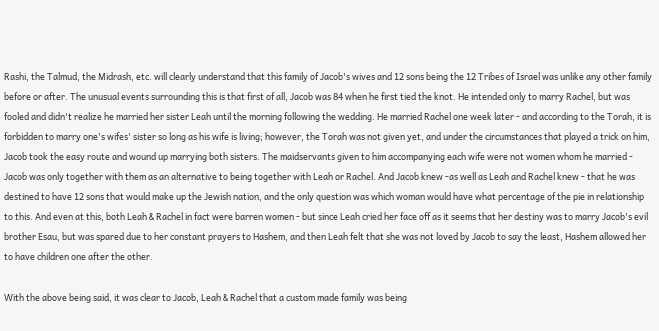Rashi, the Talmud, the Midrash, etc. will clearly understand that this family of Jacob's wives and 12 sons being the 12 Tribes of Israel was unlike any other family before or after. The unusual events surrounding this is that first of all, Jacob was 84 when he first tied the knot. He intended only to marry Rachel, but was fooled and didn't realize he married her sister Leah until the morning following the wedding. He married Rachel one week later - and according to the Torah, it is forbidden to marry one's wifes' sister so long as his wife is living; however, the Torah was not given yet, and under the circumstances that played a trick on him, Jacob took the easy route and wound up marrying both sisters. The maidservants given to him accompanying each wife were not women whom he married - Jacob was only together with them as an alternative to being together with Leah or Rachel. And Jacob knew -as well as Leah and Rachel knew - that he was destined to have 12 sons that would make up the Jewish nation, and the only question was which woman would have what percentage of the pie in relationship to this. And even at this, both Leah & Rachel in fact were barren women - but since Leah cried her face off as it seems that her destiny was to marry Jacob's evil brother Esau, but was spared due to her constant prayers to Hashem, and then Leah felt that she was not loved by Jacob to say the least, Hashem allowed her to have children one after the other.

With the above being said, it was clear to Jacob, Leah & Rachel that a custom made family was being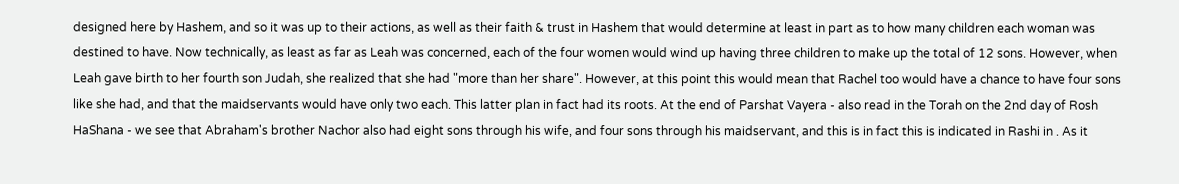designed here by Hashem, and so it was up to their actions, as well as their faith & trust in Hashem that would determine at least in part as to how many children each woman was destined to have. Now technically, as least as far as Leah was concerned, each of the four women would wind up having three children to make up the total of 12 sons. However, when Leah gave birth to her fourth son Judah, she realized that she had "more than her share". However, at this point this would mean that Rachel too would have a chance to have four sons like she had, and that the maidservants would have only two each. This latter plan in fact had its roots. At the end of Parshat Vayera - also read in the Torah on the 2nd day of Rosh HaShana - we see that Abraham's brother Nachor also had eight sons through his wife, and four sons through his maidservant, and this is in fact this is indicated in Rashi in . As it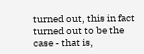turned out, this in fact turned out to be the case - that is,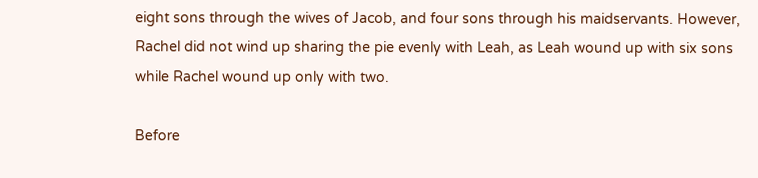eight sons through the wives of Jacob, and four sons through his maidservants. However, Rachel did not wind up sharing the pie evenly with Leah, as Leah wound up with six sons while Rachel wound up only with two.

Before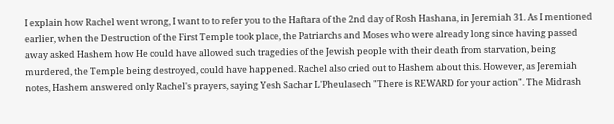I explain how Rachel went wrong, I want to to refer you to the Haftara of the 2nd day of Rosh Hashana, in Jeremiah 31. As I mentioned earlier, when the Destruction of the First Temple took place, the Patriarchs and Moses who were already long since having passed away asked Hashem how He could have allowed such tragedies of the Jewish people with their death from starvation, being murdered, the Temple being destroyed, could have happened. Rachel also cried out to Hashem about this. However, as Jeremiah notes, Hashem answered only Rachel's prayers, saying Yesh Sachar L'Pheulasech "There is REWARD for your action". The Midrash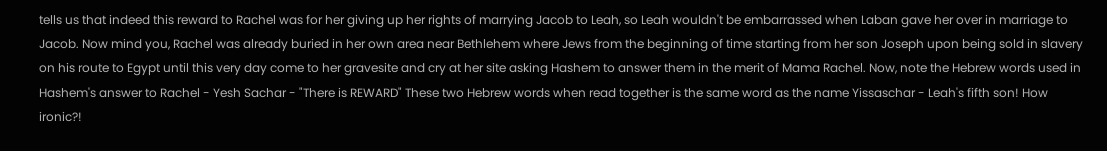tells us that indeed this reward to Rachel was for her giving up her rights of marrying Jacob to Leah, so Leah wouldn't be embarrassed when Laban gave her over in marriage to Jacob. Now mind you, Rachel was already buried in her own area near Bethlehem where Jews from the beginning of time starting from her son Joseph upon being sold in slavery on his route to Egypt until this very day come to her gravesite and cry at her site asking Hashem to answer them in the merit of Mama Rachel. Now, note the Hebrew words used in Hashem's answer to Rachel - Yesh Sachar - "There is REWARD" These two Hebrew words when read together is the same word as the name Yissaschar - Leah's fifth son! How ironic?!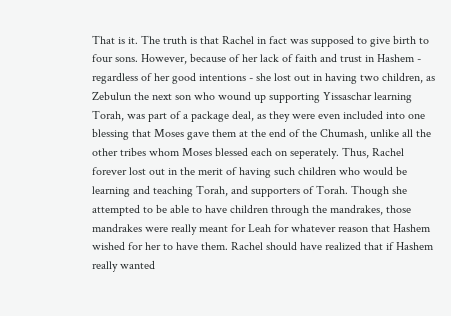That is it. The truth is that Rachel in fact was supposed to give birth to four sons. However, because of her lack of faith and trust in Hashem - regardless of her good intentions - she lost out in having two children, as Zebulun the next son who wound up supporting Yissaschar learning Torah, was part of a package deal, as they were even included into one blessing that Moses gave them at the end of the Chumash, unlike all the other tribes whom Moses blessed each on seperately. Thus, Rachel forever lost out in the merit of having such children who would be learning and teaching Torah, and supporters of Torah. Though she attempted to be able to have children through the mandrakes, those mandrakes were really meant for Leah for whatever reason that Hashem wished for her to have them. Rachel should have realized that if Hashem really wanted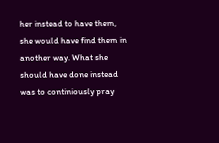her instead to have them, she would have find them in another way. What she should have done instead was to continiously pray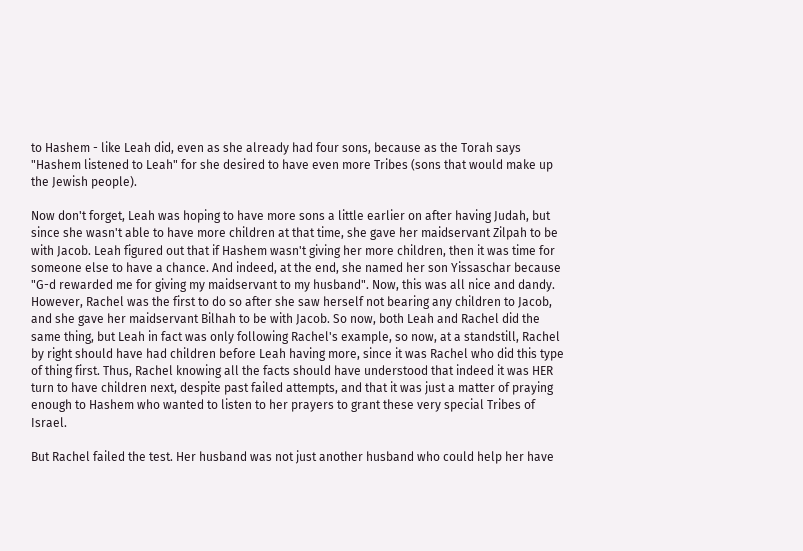to Hashem - like Leah did, even as she already had four sons, because as the Torah says "Hashem listened to Leah" for she desired to have even more Tribes (sons that would make up the Jewish people).

Now don't forget, Leah was hoping to have more sons a little earlier on after having Judah, but since she wasn't able to have more children at that time, she gave her maidservant Zilpah to be with Jacob. Leah figured out that if Hashem wasn't giving her more children, then it was time for someone else to have a chance. And indeed, at the end, she named her son Yissaschar because "G-d rewarded me for giving my maidservant to my husband". Now, this was all nice and dandy. However, Rachel was the first to do so after she saw herself not bearing any children to Jacob, and she gave her maidservant Bilhah to be with Jacob. So now, both Leah and Rachel did the same thing, but Leah in fact was only following Rachel's example, so now, at a standstill, Rachel by right should have had children before Leah having more, since it was Rachel who did this type of thing first. Thus, Rachel knowing all the facts should have understood that indeed it was HER turn to have children next, despite past failed attempts, and that it was just a matter of praying enough to Hashem who wanted to listen to her prayers to grant these very special Tribes of Israel.

But Rachel failed the test. Her husband was not just another husband who could help her have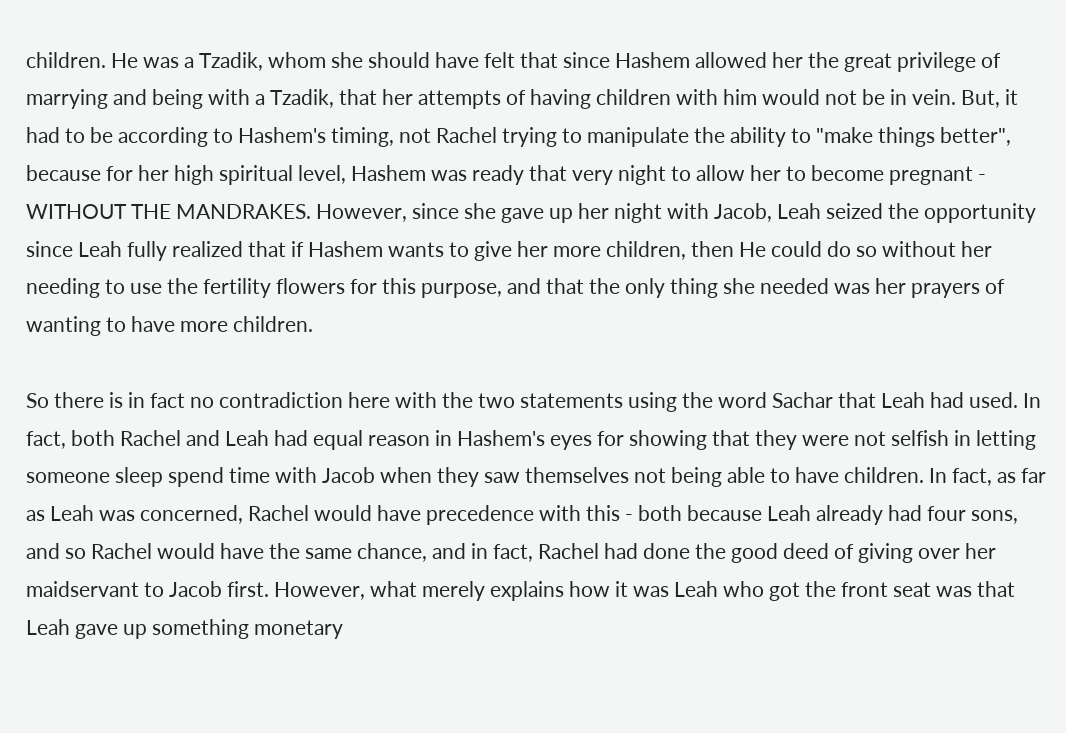children. He was a Tzadik, whom she should have felt that since Hashem allowed her the great privilege of marrying and being with a Tzadik, that her attempts of having children with him would not be in vein. But, it had to be according to Hashem's timing, not Rachel trying to manipulate the ability to "make things better", because for her high spiritual level, Hashem was ready that very night to allow her to become pregnant - WITHOUT THE MANDRAKES. However, since she gave up her night with Jacob, Leah seized the opportunity since Leah fully realized that if Hashem wants to give her more children, then He could do so without her needing to use the fertility flowers for this purpose, and that the only thing she needed was her prayers of wanting to have more children.

So there is in fact no contradiction here with the two statements using the word Sachar that Leah had used. In fact, both Rachel and Leah had equal reason in Hashem's eyes for showing that they were not selfish in letting someone sleep spend time with Jacob when they saw themselves not being able to have children. In fact, as far as Leah was concerned, Rachel would have precedence with this - both because Leah already had four sons, and so Rachel would have the same chance, and in fact, Rachel had done the good deed of giving over her maidservant to Jacob first. However, what merely explains how it was Leah who got the front seat was that Leah gave up something monetary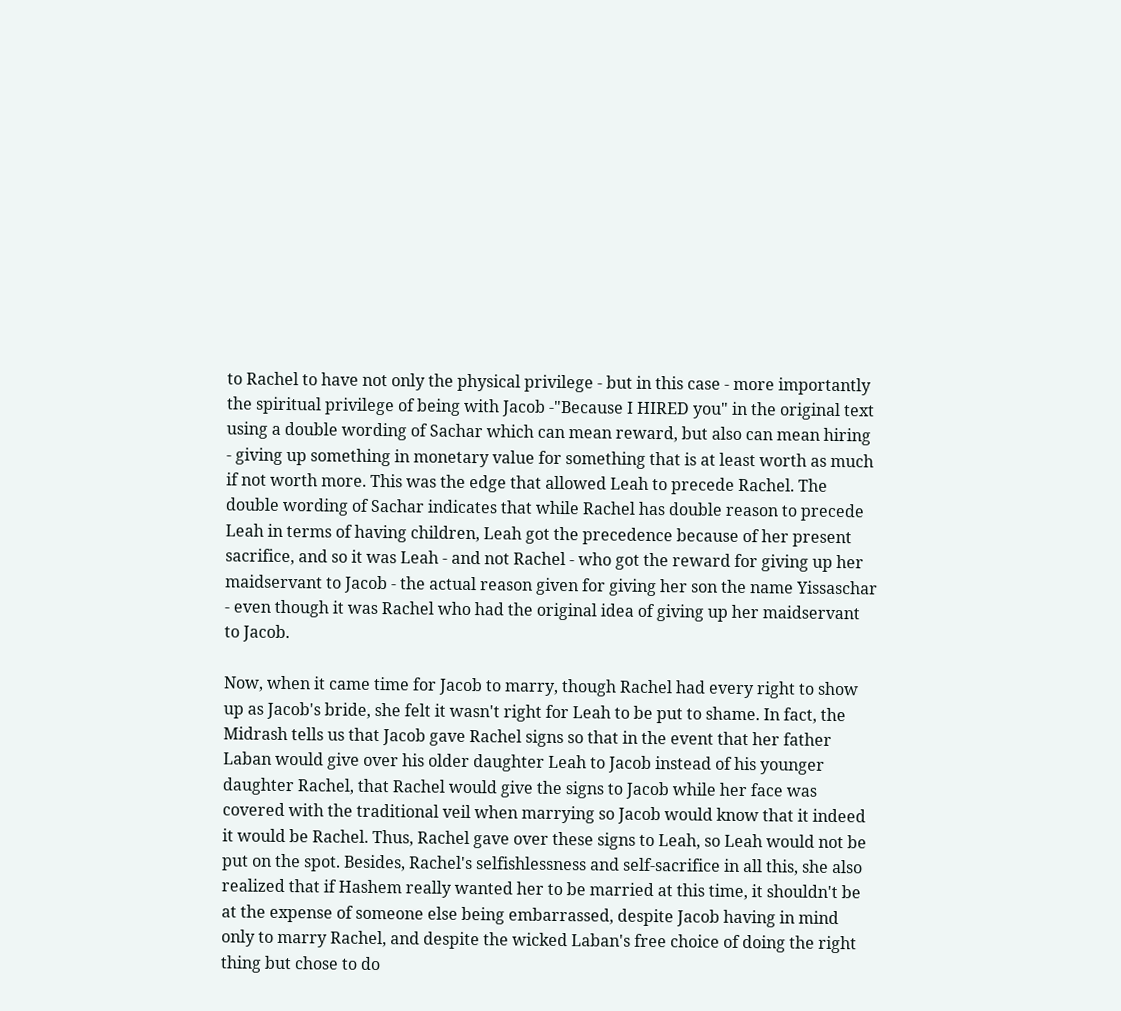to Rachel to have not only the physical privilege - but in this case - more importantly the spiritual privilege of being with Jacob -"Because I HIRED you" in the original text using a double wording of Sachar which can mean reward, but also can mean hiring - giving up something in monetary value for something that is at least worth as much if not worth more. This was the edge that allowed Leah to precede Rachel. The double wording of Sachar indicates that while Rachel has double reason to precede Leah in terms of having children, Leah got the precedence because of her present sacrifice, and so it was Leah - and not Rachel - who got the reward for giving up her maidservant to Jacob - the actual reason given for giving her son the name Yissaschar - even though it was Rachel who had the original idea of giving up her maidservant to Jacob.

Now, when it came time for Jacob to marry, though Rachel had every right to show up as Jacob's bride, she felt it wasn't right for Leah to be put to shame. In fact, the Midrash tells us that Jacob gave Rachel signs so that in the event that her father Laban would give over his older daughter Leah to Jacob instead of his younger daughter Rachel, that Rachel would give the signs to Jacob while her face was covered with the traditional veil when marrying so Jacob would know that it indeed it would be Rachel. Thus, Rachel gave over these signs to Leah, so Leah would not be put on the spot. Besides, Rachel's selfishlessness and self-sacrifice in all this, she also realized that if Hashem really wanted her to be married at this time, it shouldn't be at the expense of someone else being embarrassed, despite Jacob having in mind only to marry Rachel, and despite the wicked Laban's free choice of doing the right thing but chose to do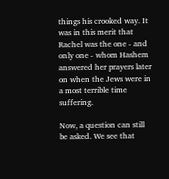things his crooked way. It was in this merit that Rachel was the one - and only one - whom Hashem answered her prayers later on when the Jews were in a most terrible time suffering.

Now, a question can still be asked. We see that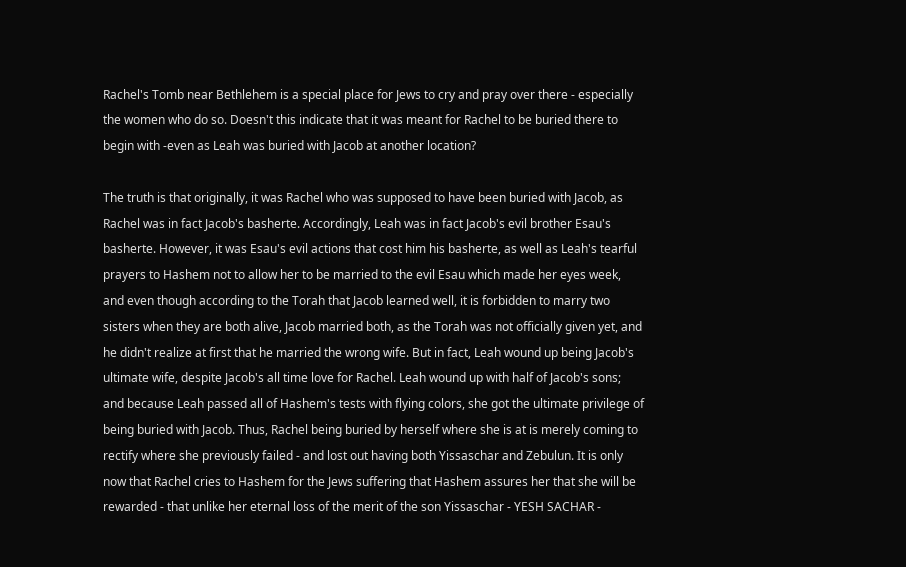Rachel's Tomb near Bethlehem is a special place for Jews to cry and pray over there - especially the women who do so. Doesn't this indicate that it was meant for Rachel to be buried there to begin with -even as Leah was buried with Jacob at another location?

The truth is that originally, it was Rachel who was supposed to have been buried with Jacob, as Rachel was in fact Jacob's basherte. Accordingly, Leah was in fact Jacob's evil brother Esau's basherte. However, it was Esau's evil actions that cost him his basherte, as well as Leah's tearful prayers to Hashem not to allow her to be married to the evil Esau which made her eyes week, and even though according to the Torah that Jacob learned well, it is forbidden to marry two sisters when they are both alive, Jacob married both, as the Torah was not officially given yet, and he didn't realize at first that he married the wrong wife. But in fact, Leah wound up being Jacob's ultimate wife, despite Jacob's all time love for Rachel. Leah wound up with half of Jacob's sons; and because Leah passed all of Hashem's tests with flying colors, she got the ultimate privilege of being buried with Jacob. Thus, Rachel being buried by herself where she is at is merely coming to rectify where she previously failed - and lost out having both Yissaschar and Zebulun. It is only now that Rachel cries to Hashem for the Jews suffering that Hashem assures her that she will be rewarded - that unlike her eternal loss of the merit of the son Yissaschar - YESH SACHAR -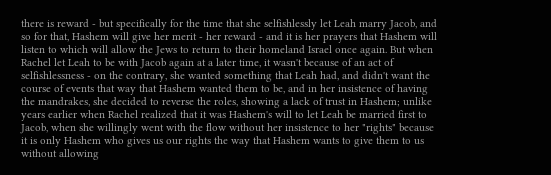there is reward - but specifically for the time that she selfishlessly let Leah marry Jacob, and so for that, Hashem will give her merit - her reward - and it is her prayers that Hashem will listen to which will allow the Jews to return to their homeland Israel once again. But when Rachel let Leah to be with Jacob again at a later time, it wasn't because of an act of selfishlessness - on the contrary, she wanted something that Leah had, and didn't want the course of events that way that Hashem wanted them to be, and in her insistence of having the mandrakes, she decided to reverse the roles, showing a lack of trust in Hashem; unlike years earlier when Rachel realized that it was Hashem's will to let Leah be married first to Jacob, when she willingly went with the flow without her insistence to her "rights" because it is only Hashem who gives us our rights the way that Hashem wants to give them to us without allowing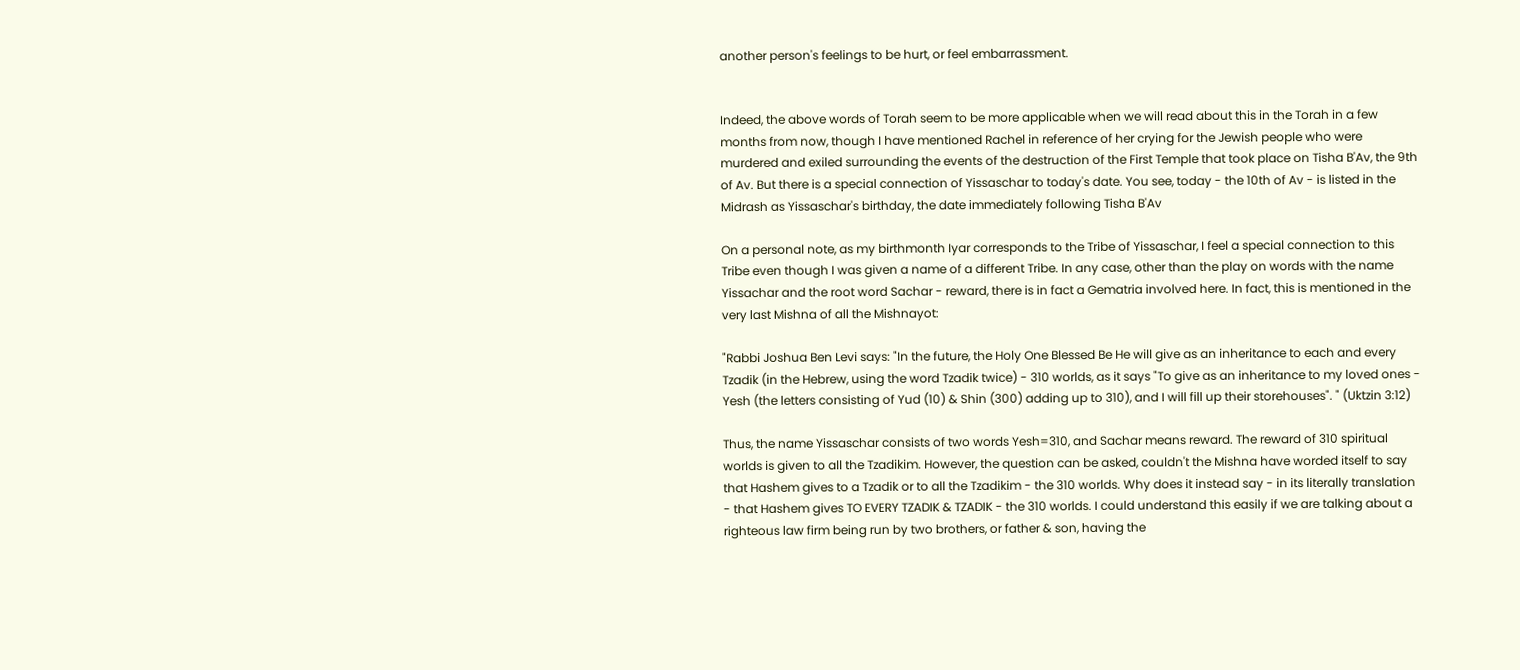another person's feelings to be hurt, or feel embarrassment.


Indeed, the above words of Torah seem to be more applicable when we will read about this in the Torah in a few months from now, though I have mentioned Rachel in reference of her crying for the Jewish people who were murdered and exiled surrounding the events of the destruction of the First Temple that took place on Tisha B'Av, the 9th of Av. But there is a special connection of Yissaschar to today's date. You see, today - the 10th of Av - is listed in the Midrash as Yissaschar's birthday, the date immediately following Tisha B'Av

On a personal note, as my birthmonth Iyar corresponds to the Tribe of Yissaschar, I feel a special connection to this Tribe even though I was given a name of a different Tribe. In any case, other than the play on words with the name Yissachar and the root word Sachar - reward, there is in fact a Gematria involved here. In fact, this is mentioned in the very last Mishna of all the Mishnayot:

"Rabbi Joshua Ben Levi says: "In the future, the Holy One Blessed Be He will give as an inheritance to each and every Tzadik (in the Hebrew, using the word Tzadik twice) - 310 worlds, as it says "To give as an inheritance to my loved ones - Yesh (the letters consisting of Yud (10) & Shin (300) adding up to 310), and I will fill up their storehouses". " (Uktzin 3:12)

Thus, the name Yissaschar consists of two words Yesh=310, and Sachar means reward. The reward of 310 spiritual worlds is given to all the Tzadikim. However, the question can be asked, couldn't the Mishna have worded itself to say that Hashem gives to a Tzadik or to all the Tzadikim - the 310 worlds. Why does it instead say - in its literally translation - that Hashem gives TO EVERY TZADIK & TZADIK - the 310 worlds. I could understand this easily if we are talking about a righteous law firm being run by two brothers, or father & son, having the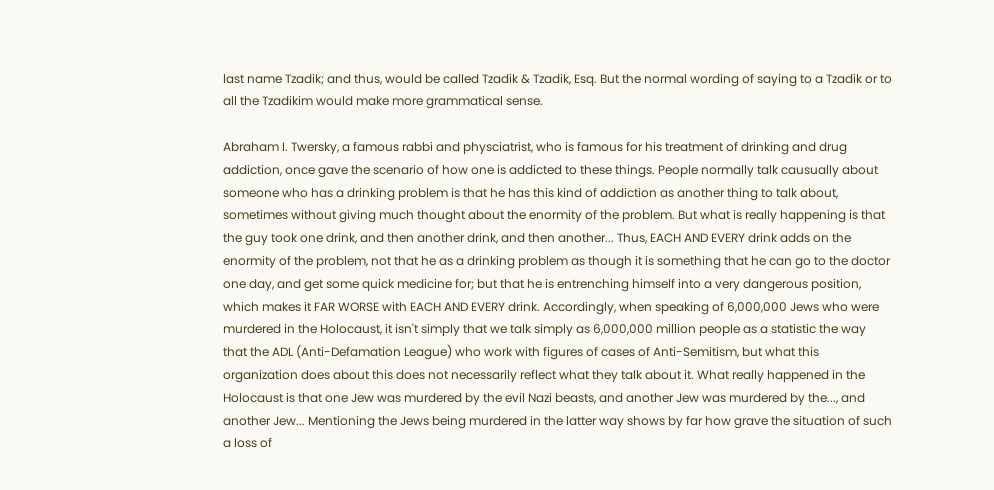last name Tzadik; and thus, would be called Tzadik & Tzadik, Esq. But the normal wording of saying to a Tzadik or to all the Tzadikim would make more grammatical sense.

Abraham I. Twersky, a famous rabbi and physciatrist, who is famous for his treatment of drinking and drug addiction, once gave the scenario of how one is addicted to these things. People normally talk causually about someone who has a drinking problem is that he has this kind of addiction as another thing to talk about, sometimes without giving much thought about the enormity of the problem. But what is really happening is that the guy took one drink, and then another drink, and then another... Thus, EACH AND EVERY drink adds on the enormity of the problem, not that he as a drinking problem as though it is something that he can go to the doctor one day, and get some quick medicine for; but that he is entrenching himself into a very dangerous position, which makes it FAR WORSE with EACH AND EVERY drink. Accordingly, when speaking of 6,000,000 Jews who were murdered in the Holocaust, it isn't simply that we talk simply as 6,000,000 million people as a statistic the way that the ADL (Anti-Defamation League) who work with figures of cases of Anti-Semitism, but what this organization does about this does not necessarily reflect what they talk about it. What really happened in the Holocaust is that one Jew was murdered by the evil Nazi beasts, and another Jew was murdered by the..., and another Jew... Mentioning the Jews being murdered in the latter way shows by far how grave the situation of such a loss of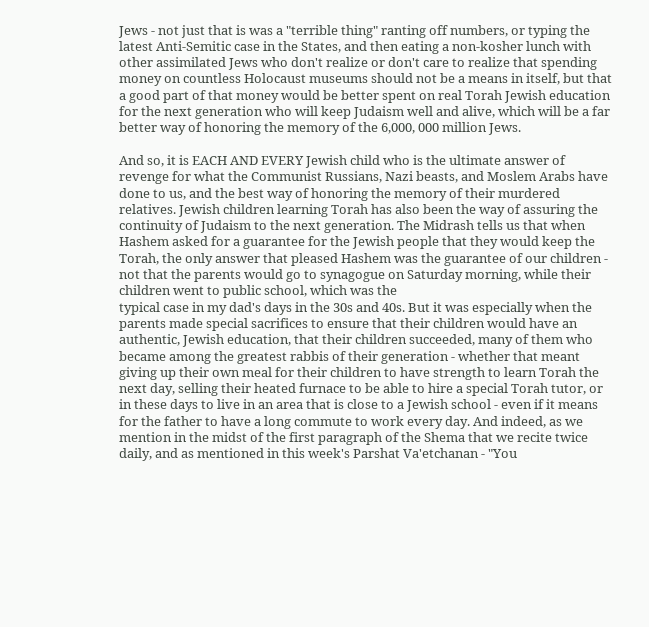Jews - not just that is was a "terrible thing" ranting off numbers, or typing the latest Anti-Semitic case in the States, and then eating a non-kosher lunch with other assimilated Jews who don't realize or don't care to realize that spending money on countless Holocaust museums should not be a means in itself, but that a good part of that money would be better spent on real Torah Jewish education for the next generation who will keep Judaism well and alive, which will be a far better way of honoring the memory of the 6,000, 000 million Jews.

And so, it is EACH AND EVERY Jewish child who is the ultimate answer of revenge for what the Communist Russians, Nazi beasts, and Moslem Arabs have done to us, and the best way of honoring the memory of their murdered relatives. Jewish children learning Torah has also been the way of assuring the continuity of Judaism to the next generation. The Midrash tells us that when Hashem asked for a guarantee for the Jewish people that they would keep the Torah, the only answer that pleased Hashem was the guarantee of our children - not that the parents would go to synagogue on Saturday morning, while their children went to public school, which was the
typical case in my dad's days in the 30s and 40s. But it was especially when the parents made special sacrifices to ensure that their children would have an authentic, Jewish education, that their children succeeded, many of them who became among the greatest rabbis of their generation - whether that meant giving up their own meal for their children to have strength to learn Torah the next day, selling their heated furnace to be able to hire a special Torah tutor, or in these days to live in an area that is close to a Jewish school - even if it means for the father to have a long commute to work every day. And indeed, as we mention in the midst of the first paragraph of the Shema that we recite twice daily, and as mentioned in this week's Parshat Va'etchanan - "You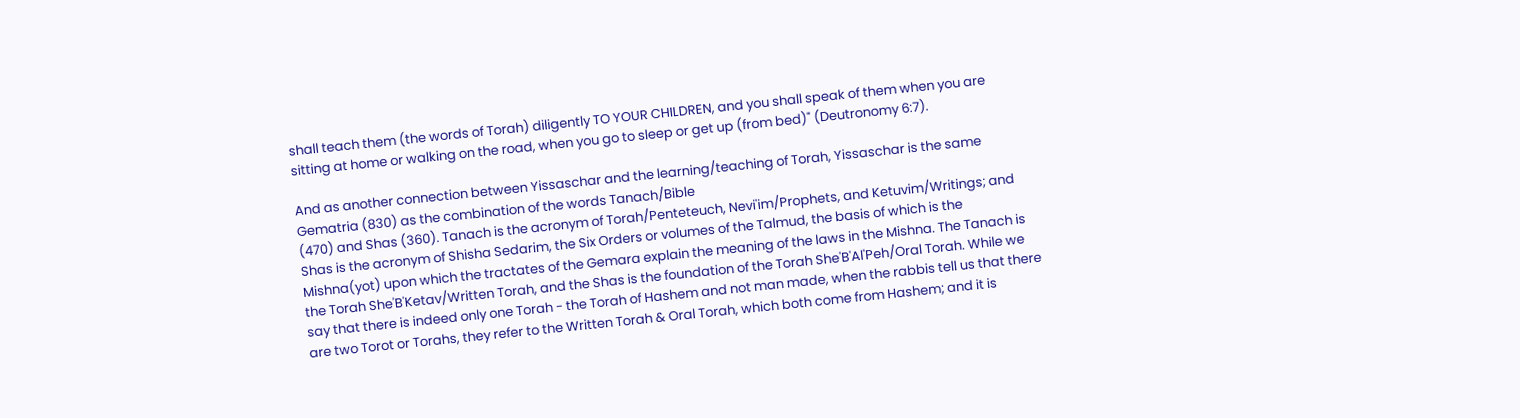shall teach them (the words of Torah) diligently TO YOUR CHILDREN, and you shall speak of them when you are sitting at home or walking on the road, when you go to sleep or get up (from bed)" (Deutronomy 6:7).

And as another connection between Yissaschar and the learning/teaching of Torah, Yissaschar is the same Gematria (830) as the combination of the words Tanach/Bible
(470) and Shas (360). Tanach is the acronym of Torah/Penteteuch, Nevi'im/Prophets, and Ketuvim/Writings; and Shas is the acronym of Shisha Sedarim, the Six Orders or volumes of the Talmud, the basis of which is the Mishna(yot) upon which the tractates of the Gemara explain the meaning of the laws in the Mishna. The Tanach is the Torah She'B'Ketav/Written Torah, and the Shas is the foundation of the Torah She'B'Al'Peh/Oral Torah. While we say that there is indeed only one Torah - the Torah of Hashem and not man made, when the rabbis tell us that there are two Torot or Torahs, they refer to the Written Torah & Oral Torah, which both come from Hashem; and it is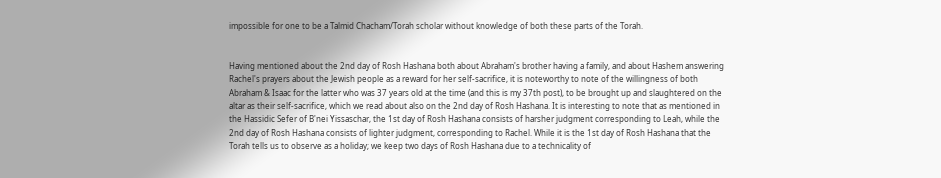impossible for one to be a Talmid Chacham/Torah scholar without knowledge of both these parts of the Torah.


Having mentioned about the 2nd day of Rosh Hashana both about Abraham's brother having a family, and about Hashem answering Rachel's prayers about the Jewish people as a reward for her self-sacrifice, it is noteworthy to note of the willingness of both Abraham & Isaac for the latter who was 37 years old at the time (and this is my 37th post), to be brought up and slaughtered on the altar as their self-sacrifice, which we read about also on the 2nd day of Rosh Hashana. It is interesting to note that as mentioned in the Hassidic Sefer of B'nei Yissaschar, the 1st day of Rosh Hashana consists of harsher judgment corresponding to Leah, while the 2nd day of Rosh Hashana consists of lighter judgment, corresponding to Rachel. While it is the 1st day of Rosh Hashana that the Torah tells us to observe as a holiday; we keep two days of Rosh Hashana due to a technicality of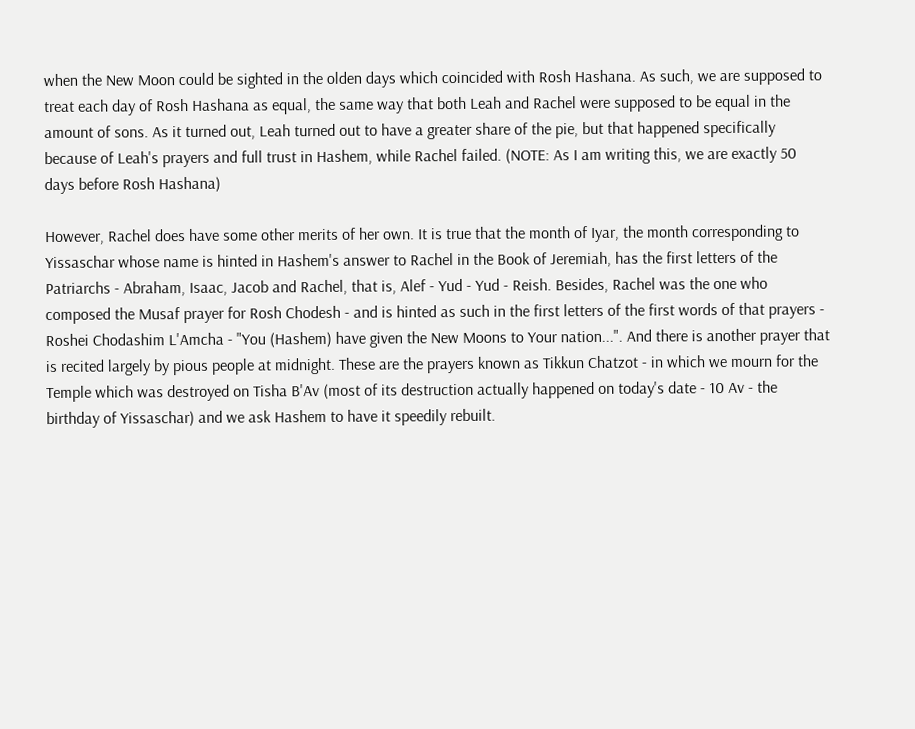when the New Moon could be sighted in the olden days which coincided with Rosh Hashana. As such, we are supposed to treat each day of Rosh Hashana as equal, the same way that both Leah and Rachel were supposed to be equal in the amount of sons. As it turned out, Leah turned out to have a greater share of the pie, but that happened specifically because of Leah's prayers and full trust in Hashem, while Rachel failed. (NOTE: As I am writing this, we are exactly 50 days before Rosh Hashana)

However, Rachel does have some other merits of her own. It is true that the month of Iyar, the month corresponding to Yissaschar whose name is hinted in Hashem's answer to Rachel in the Book of Jeremiah, has the first letters of the Patriarchs - Abraham, Isaac, Jacob and Rachel, that is, Alef - Yud - Yud - Reish. Besides, Rachel was the one who composed the Musaf prayer for Rosh Chodesh - and is hinted as such in the first letters of the first words of that prayers - Roshei Chodashim L'Amcha - "You (Hashem) have given the New Moons to Your nation...". And there is another prayer that is recited largely by pious people at midnight. These are the prayers known as Tikkun Chatzot - in which we mourn for the Temple which was destroyed on Tisha B'Av (most of its destruction actually happened on today's date - 10 Av - the birthday of Yissaschar) and we ask Hashem to have it speedily rebuilt.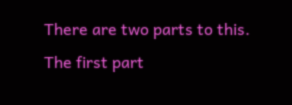There are two parts to this. The first part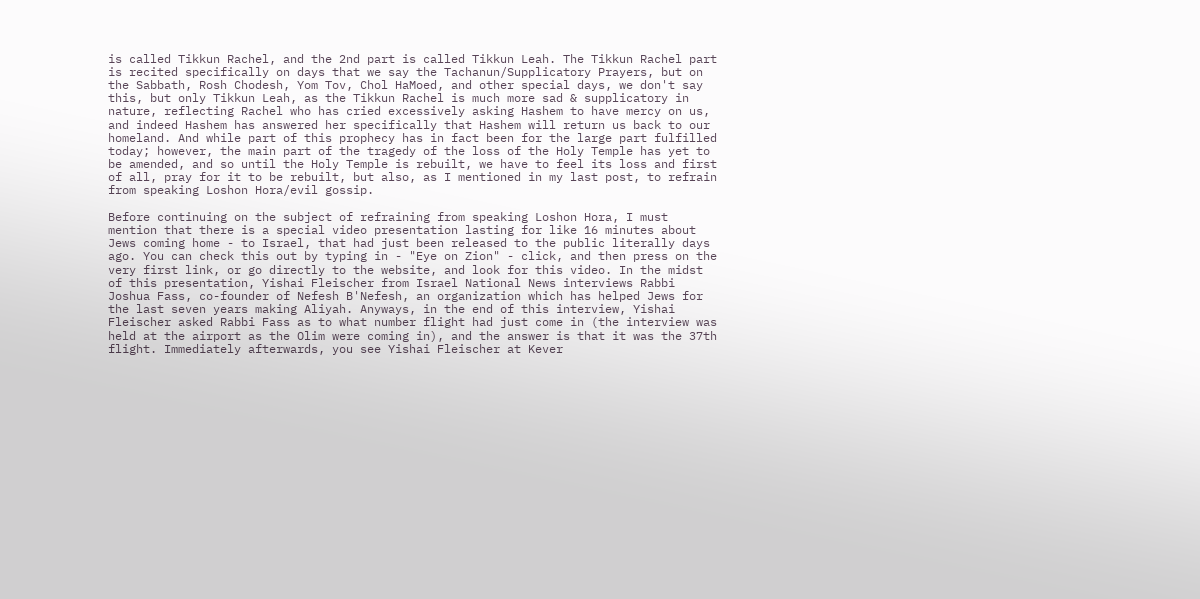is called Tikkun Rachel, and the 2nd part is called Tikkun Leah. The Tikkun Rachel part is recited specifically on days that we say the Tachanun/Supplicatory Prayers, but on the Sabbath, Rosh Chodesh, Yom Tov, Chol HaMoed, and other special days, we don't say this, but only Tikkun Leah, as the Tikkun Rachel is much more sad & supplicatory in nature, reflecting Rachel who has cried excessively asking Hashem to have mercy on us, and indeed Hashem has answered her specifically that Hashem will return us back to our homeland. And while part of this prophecy has in fact been for the large part fulfilled today; however, the main part of the tragedy of the loss of the Holy Temple has yet to be amended, and so until the Holy Temple is rebuilt, we have to feel its loss and first of all, pray for it to be rebuilt, but also, as I mentioned in my last post, to refrain from speaking Loshon Hora/evil gossip.

Before continuing on the subject of refraining from speaking Loshon Hora, I must mention that there is a special video presentation lasting for like 16 minutes about Jews coming home - to Israel, that had just been released to the public literally days ago. You can check this out by typing in - "Eye on Zion" - click, and then press on the very first link, or go directly to the website, and look for this video. In the midst of this presentation, Yishai Fleischer from Israel National News interviews Rabbi Joshua Fass, co-founder of Nefesh B'Nefesh, an organization which has helped Jews for the last seven years making Aliyah. Anyways, in the end of this interview, Yishai Fleischer asked Rabbi Fass as to what number flight had just come in (the interview was held at the airport as the Olim were coming in), and the answer is that it was the 37th flight. Immediately afterwards, you see Yishai Fleischer at Kever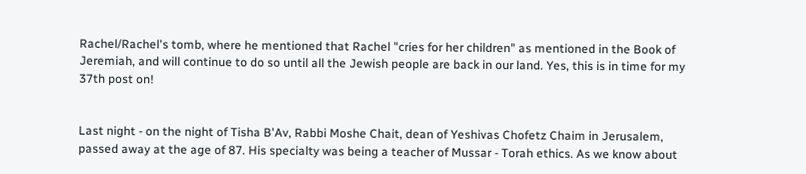Rachel/Rachel's tomb, where he mentioned that Rachel "cries for her children" as mentioned in the Book of Jeremiah, and will continue to do so until all the Jewish people are back in our land. Yes, this is in time for my 37th post on!


Last night - on the night of Tisha B'Av, Rabbi Moshe Chait, dean of Yeshivas Chofetz Chaim in Jerusalem, passed away at the age of 87. His specialty was being a teacher of Mussar - Torah ethics. As we know about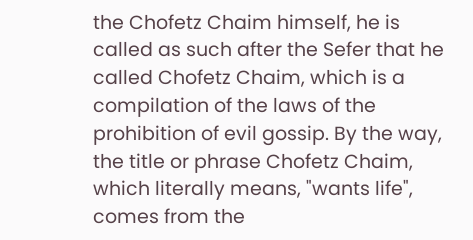the Chofetz Chaim himself, he is called as such after the Sefer that he called Chofetz Chaim, which is a compilation of the laws of the prohibition of evil gossip. By the way, the title or phrase Chofetz Chaim, which literally means, "wants life", comes from the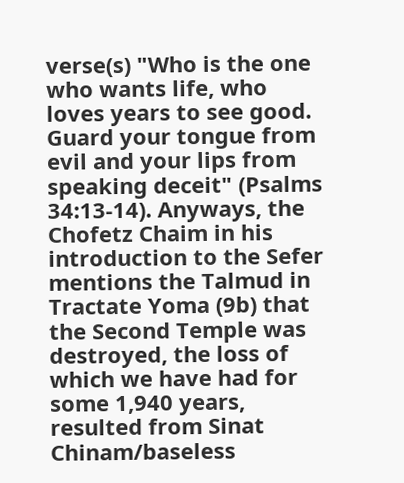verse(s) "Who is the one who wants life, who loves years to see good. Guard your tongue from evil and your lips from speaking deceit" (Psalms 34:13-14). Anyways, the Chofetz Chaim in his introduction to the Sefer mentions the Talmud in Tractate Yoma (9b) that the Second Temple was destroyed, the loss of which we have had for some 1,940 years, resulted from Sinat Chinam/baseless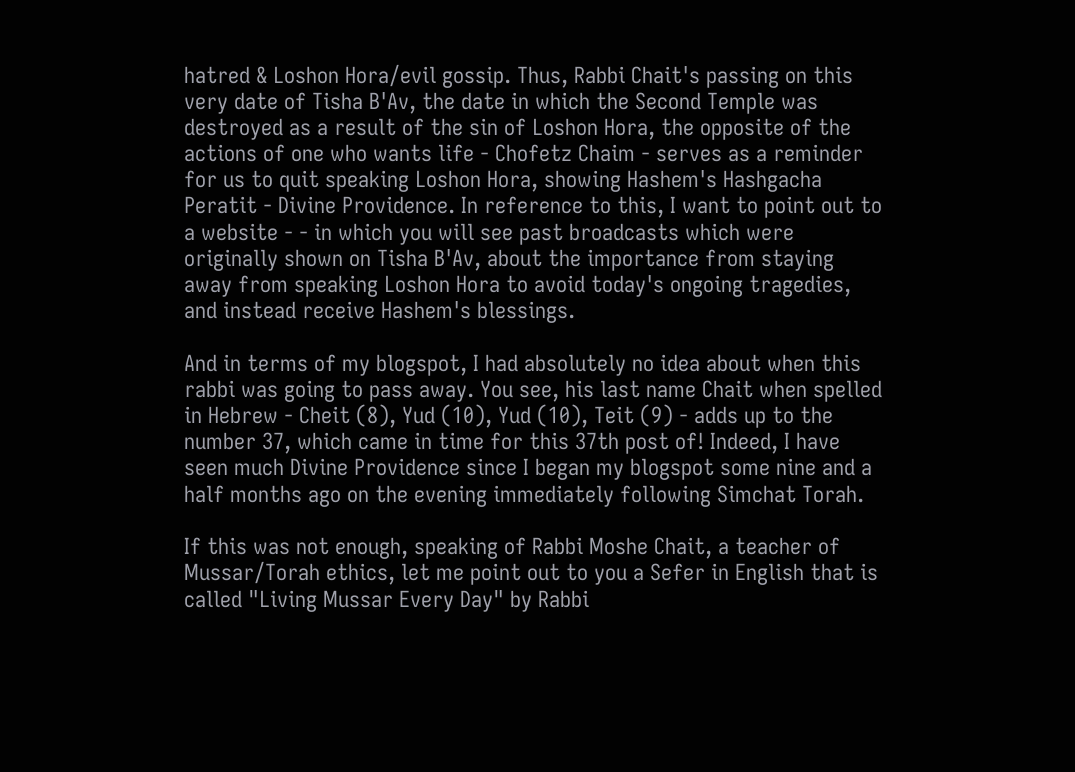hatred & Loshon Hora/evil gossip. Thus, Rabbi Chait's passing on this very date of Tisha B'Av, the date in which the Second Temple was destroyed as a result of the sin of Loshon Hora, the opposite of the actions of one who wants life - Chofetz Chaim - serves as a reminder for us to quit speaking Loshon Hora, showing Hashem's Hashgacha Peratit - Divine Providence. In reference to this, I want to point out to a website - - in which you will see past broadcasts which were originally shown on Tisha B'Av, about the importance from staying away from speaking Loshon Hora to avoid today's ongoing tragedies, and instead receive Hashem's blessings.

And in terms of my blogspot, I had absolutely no idea about when this rabbi was going to pass away. You see, his last name Chait when spelled in Hebrew - Cheit (8), Yud (10), Yud (10), Teit (9) - adds up to the number 37, which came in time for this 37th post of! Indeed, I have seen much Divine Providence since I began my blogspot some nine and a half months ago on the evening immediately following Simchat Torah.

If this was not enough, speaking of Rabbi Moshe Chait, a teacher of Mussar/Torah ethics, let me point out to you a Sefer in English that is called "Living Mussar Every Day" by Rabbi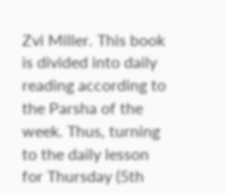Zvi Miller. This book is divided into daily reading according to the Parsha of the week. Thus, turning to the daily lesson for Thursday (5th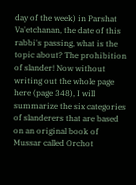day of the week) in Parshat Va'etchanan, the date of this rabbi's passing, what is the topic about? The prohibition of slander! Now without writing out the whole page here (page 348), I will summarize the six categories of slanderers that are based on an original book of Mussar called Orchot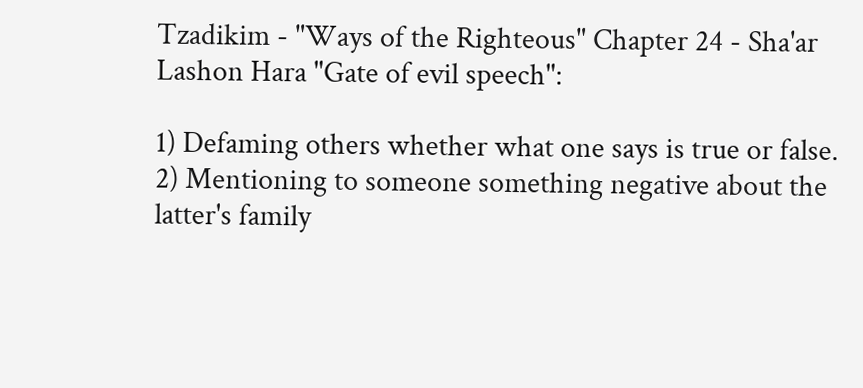Tzadikim - "Ways of the Righteous" Chapter 24 - Sha'ar Lashon Hara "Gate of evil speech":

1) Defaming others whether what one says is true or false.
2) Mentioning to someone something negative about the latter's family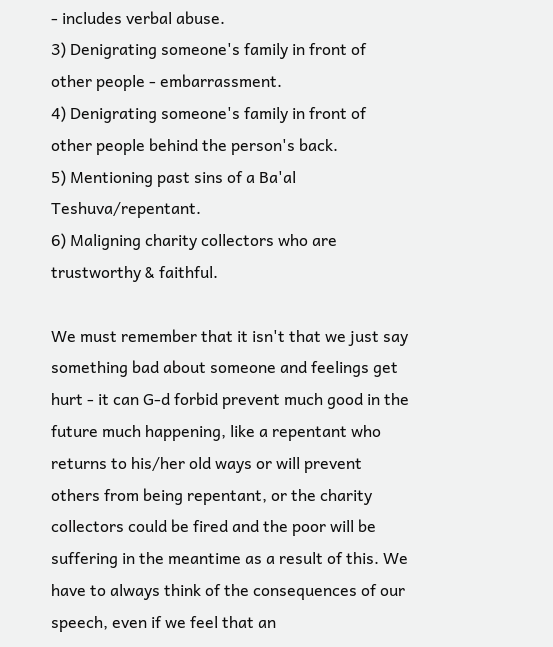- includes verbal abuse.
3) Denigrating someone's family in front of other people - embarrassment.
4) Denigrating someone's family in front of other people behind the person's back.
5) Mentioning past sins of a Ba'al Teshuva/repentant.
6) Maligning charity collectors who are trustworthy & faithful.

We must remember that it isn't that we just say something bad about someone and feelings get hurt - it can G-d forbid prevent much good in the future much happening, like a repentant who returns to his/her old ways or will prevent others from being repentant, or the charity collectors could be fired and the poor will be suffering in the meantime as a result of this. We have to always think of the consequences of our speech, even if we feel that an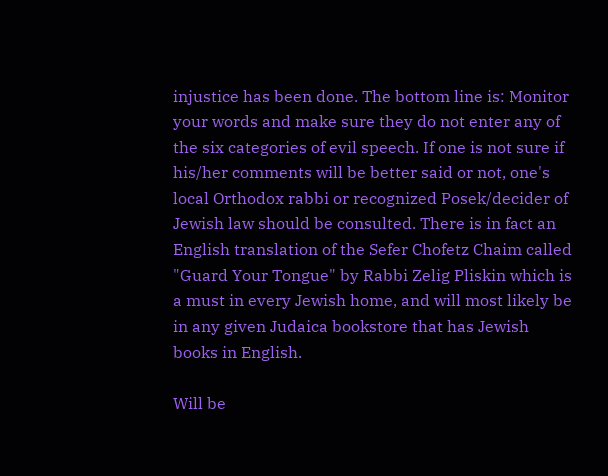injustice has been done. The bottom line is: Monitor your words and make sure they do not enter any of the six categories of evil speech. If one is not sure if his/her comments will be better said or not, one's local Orthodox rabbi or recognized Posek/decider of Jewish law should be consulted. There is in fact an English translation of the Sefer Chofetz Chaim called "Guard Your Tongue" by Rabbi Zelig Pliskin which is a must in every Jewish home, and will most likely be in any given Judaica bookstore that has Jewish books in English.

Will be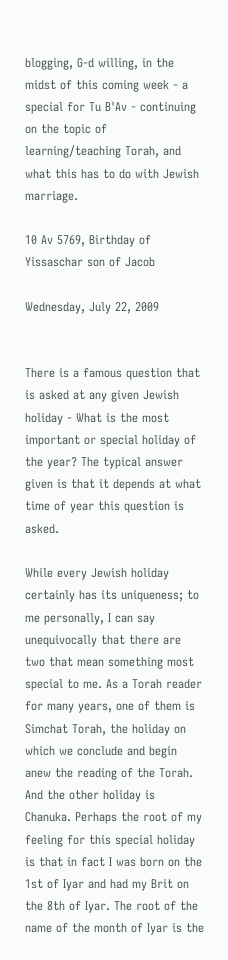blogging, G-d willing, in the midst of this coming week - a special for Tu B'Av - continuing on the topic of learning/teaching Torah, and what this has to do with Jewish marriage.

10 Av 5769, Birthday of Yissaschar son of Jacob

Wednesday, July 22, 2009


There is a famous question that is asked at any given Jewish holiday - What is the most important or special holiday of the year? The typical answer given is that it depends at what time of year this question is asked.

While every Jewish holiday certainly has its uniqueness; to me personally, I can say unequivocally that there are two that mean something most special to me. As a Torah reader for many years, one of them is Simchat Torah, the holiday on which we conclude and begin anew the reading of the Torah. And the other holiday is Chanuka. Perhaps the root of my feeling for this special holiday is that in fact I was born on the 1st of Iyar and had my Brit on the 8th of Iyar. The root of the name of the month of Iyar is the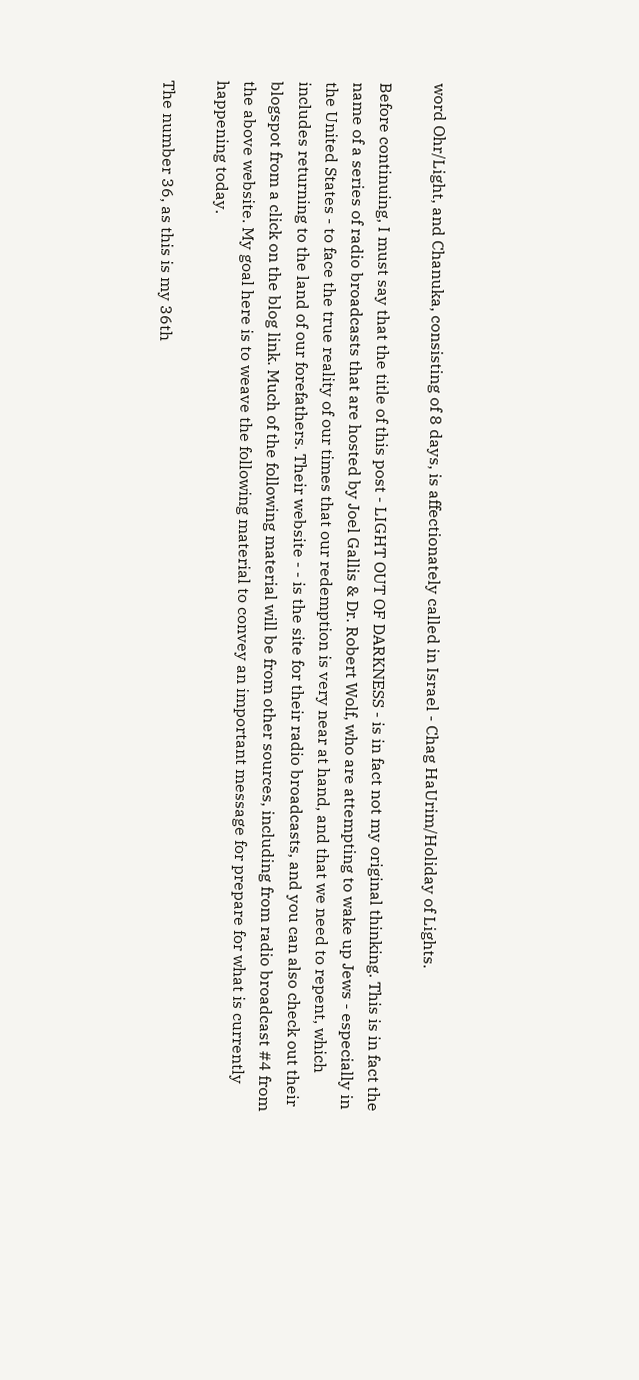word Ohr/Light, and Chanuka, consisting of 8 days, is affectionately called in Israel - Chag HaUrim/Holiday of Lights.

Before continuing, I must say that the title of this post - LIGHT OUT OF DARKNESS - is in fact not my original thinking. This is in fact the name of a series of radio broadcasts that are hosted by Joel Gallis & Dr. Robert Wolf, who are attempting to wake up Jews - especially in the United States - to face the true reality of our times that our redemption is very near at hand, and that we need to repent, which includes returning to the land of our forefathers. Their website - - is the site for their radio broadcasts, and you can also check out their blogspot from a click on the blog link. Much of the following material will be from other sources, including from radio broadcast #4 from the above website. My goal here is to weave the following material to convey an important message for prepare for what is currently happening today.

The number 36, as this is my 36th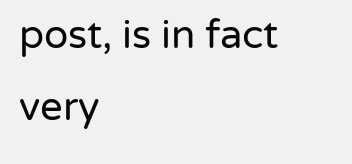post, is in fact very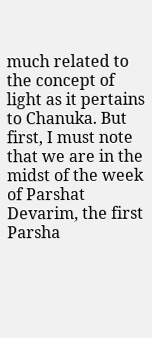much related to the concept of light as it pertains to Chanuka. But first, I must note that we are in the midst of the week of Parshat Devarim, the first Parsha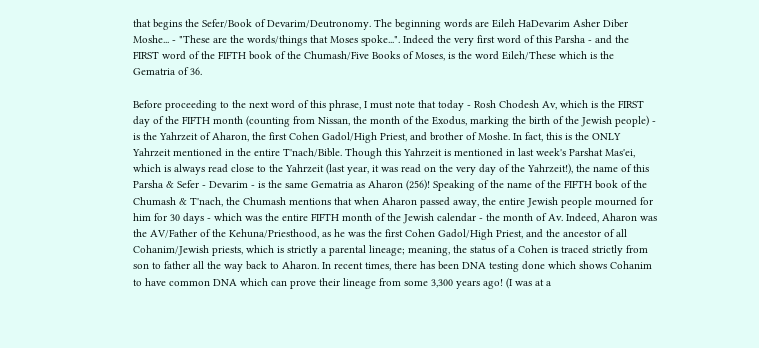that begins the Sefer/Book of Devarim/Deutronomy. The beginning words are Eileh HaDevarim Asher Diber Moshe... - "These are the words/things that Moses spoke...". Indeed the very first word of this Parsha - and the FIRST word of the FIFTH book of the Chumash/Five Books of Moses, is the word Eileh/These which is the Gematria of 36.

Before proceeding to the next word of this phrase, I must note that today - Rosh Chodesh Av, which is the FIRST day of the FIFTH month (counting from Nissan, the month of the Exodus, marking the birth of the Jewish people) - is the Yahrzeit of Aharon, the first Cohen Gadol/High Priest, and brother of Moshe. In fact, this is the ONLY Yahrzeit mentioned in the entire T'nach/Bible. Though this Yahrzeit is mentioned in last week's Parshat Mas'ei, which is always read close to the Yahrzeit (last year, it was read on the very day of the Yahrzeit!), the name of this Parsha & Sefer - Devarim - is the same Gematria as Aharon (256)! Speaking of the name of the FIFTH book of the Chumash & T'nach, the Chumash mentions that when Aharon passed away, the entire Jewish people mourned for him for 30 days - which was the entire FIFTH month of the Jewish calendar - the month of Av. Indeed, Aharon was the AV/Father of the Kehuna/Priesthood, as he was the first Cohen Gadol/High Priest, and the ancestor of all Cohanim/Jewish priests, which is strictly a parental lineage; meaning, the status of a Cohen is traced strictly from son to father all the way back to Aharon. In recent times, there has been DNA testing done which shows Cohanim to have common DNA which can prove their lineage from some 3,300 years ago! (I was at a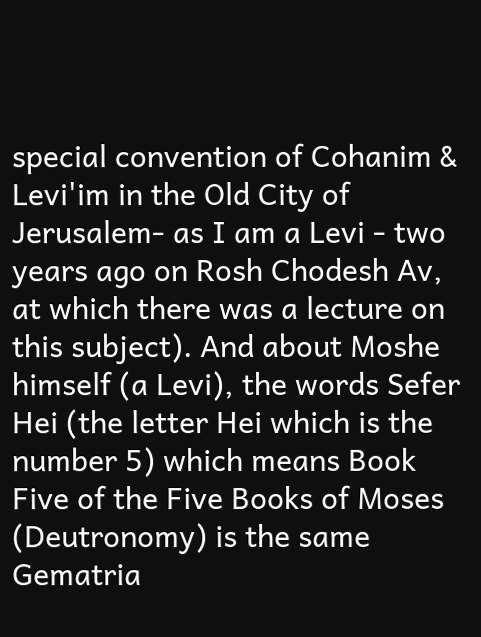special convention of Cohanim & Levi'im in the Old City of Jerusalem- as I am a Levi - two years ago on Rosh Chodesh Av, at which there was a lecture on this subject). And about Moshe himself (a Levi), the words Sefer Hei (the letter Hei which is the number 5) which means Book Five of the Five Books of Moses (Deutronomy) is the same Gematria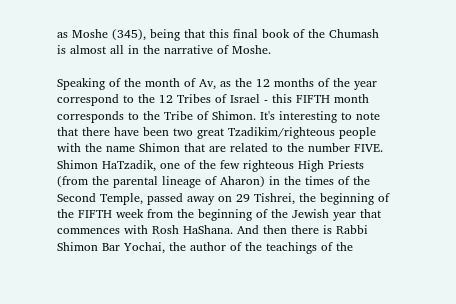as Moshe (345), being that this final book of the Chumash is almost all in the narrative of Moshe.

Speaking of the month of Av, as the 12 months of the year correspond to the 12 Tribes of Israel - this FIFTH month corresponds to the Tribe of Shimon. It's interesting to note that there have been two great Tzadikim/righteous people with the name Shimon that are related to the number FIVE. Shimon HaTzadik, one of the few righteous High Priests (from the parental lineage of Aharon) in the times of the Second Temple, passed away on 29 Tishrei, the beginning of the FIFTH week from the beginning of the Jewish year that commences with Rosh HaShana. And then there is Rabbi Shimon Bar Yochai, the author of the teachings of the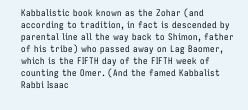Kabbalistic book known as the Zohar (and according to tradition, in fact is descended by parental line all the way back to Shimon, father of his tribe) who passed away on Lag Baomer, which is the FIFTH day of the FIFTH week of counting the Omer. (And the famed Kabbalist Rabbi Isaac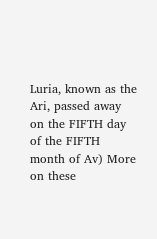Luria, known as the Ari, passed away on the FIFTH day of the FIFTH month of Av) More on these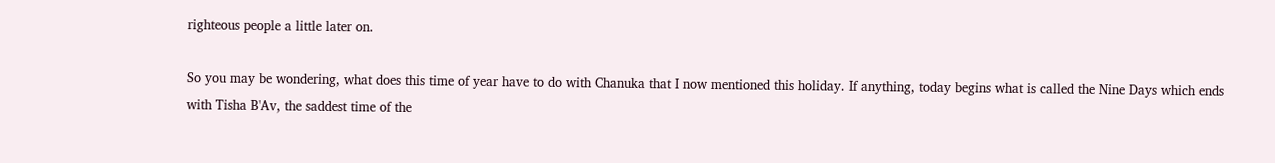righteous people a little later on.

So you may be wondering, what does this time of year have to do with Chanuka that I now mentioned this holiday. If anything, today begins what is called the Nine Days which ends with Tisha B'Av, the saddest time of the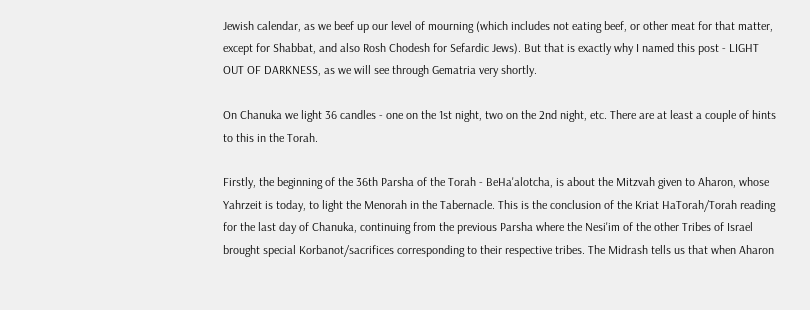Jewish calendar, as we beef up our level of mourning (which includes not eating beef, or other meat for that matter, except for Shabbat, and also Rosh Chodesh for Sefardic Jews). But that is exactly why I named this post - LIGHT OUT OF DARKNESS, as we will see through Gematria very shortly.

On Chanuka we light 36 candles - one on the 1st night, two on the 2nd night, etc. There are at least a couple of hints to this in the Torah.

Firstly, the beginning of the 36th Parsha of the Torah - BeHa'alotcha, is about the Mitzvah given to Aharon, whose Yahrzeit is today, to light the Menorah in the Tabernacle. This is the conclusion of the Kriat HaTorah/Torah reading for the last day of Chanuka, continuing from the previous Parsha where the Nesi'im of the other Tribes of Israel brought special Korbanot/sacrifices corresponding to their respective tribes. The Midrash tells us that when Aharon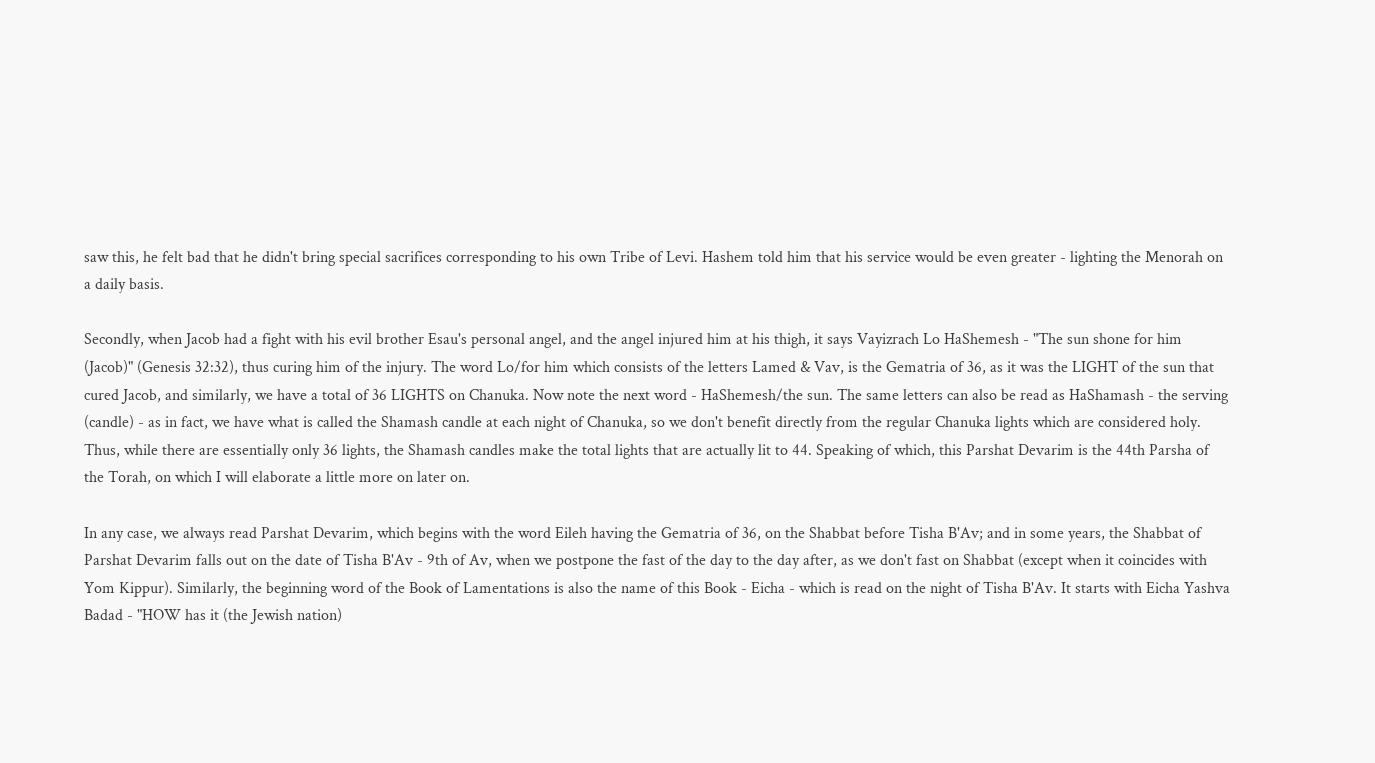saw this, he felt bad that he didn't bring special sacrifices corresponding to his own Tribe of Levi. Hashem told him that his service would be even greater - lighting the Menorah on a daily basis.

Secondly, when Jacob had a fight with his evil brother Esau's personal angel, and the angel injured him at his thigh, it says Vayizrach Lo HaShemesh - "The sun shone for him (Jacob)" (Genesis 32:32), thus curing him of the injury. The word Lo/for him which consists of the letters Lamed & Vav, is the Gematria of 36, as it was the LIGHT of the sun that cured Jacob, and similarly, we have a total of 36 LIGHTS on Chanuka. Now note the next word - HaShemesh/the sun. The same letters can also be read as HaShamash - the serving (candle) - as in fact, we have what is called the Shamash candle at each night of Chanuka, so we don't benefit directly from the regular Chanuka lights which are considered holy. Thus, while there are essentially only 36 lights, the Shamash candles make the total lights that are actually lit to 44. Speaking of which, this Parshat Devarim is the 44th Parsha of the Torah, on which I will elaborate a little more on later on.

In any case, we always read Parshat Devarim, which begins with the word Eileh having the Gematria of 36, on the Shabbat before Tisha B'Av; and in some years, the Shabbat of Parshat Devarim falls out on the date of Tisha B'Av - 9th of Av, when we postpone the fast of the day to the day after, as we don't fast on Shabbat (except when it coincides with Yom Kippur). Similarly, the beginning word of the Book of Lamentations is also the name of this Book - Eicha - which is read on the night of Tisha B'Av. It starts with Eicha Yashva Badad - "HOW has it (the Jewish nation)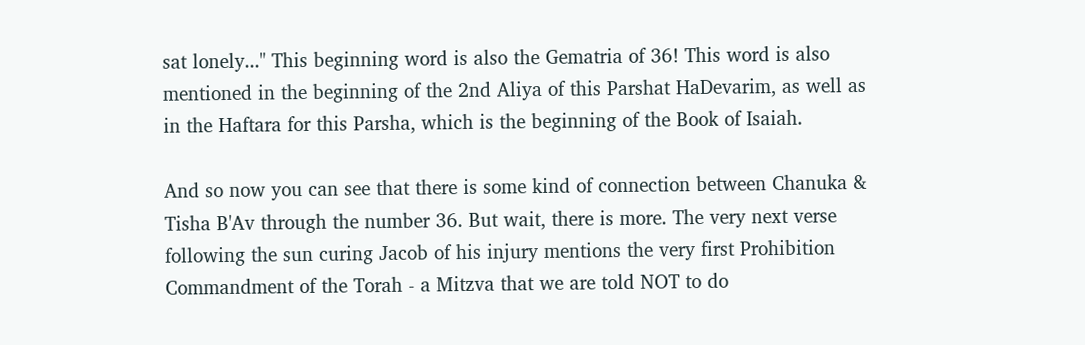sat lonely..." This beginning word is also the Gematria of 36! This word is also mentioned in the beginning of the 2nd Aliya of this Parshat HaDevarim, as well as in the Haftara for this Parsha, which is the beginning of the Book of Isaiah.

And so now you can see that there is some kind of connection between Chanuka & Tisha B'Av through the number 36. But wait, there is more. The very next verse following the sun curing Jacob of his injury mentions the very first Prohibition Commandment of the Torah - a Mitzva that we are told NOT to do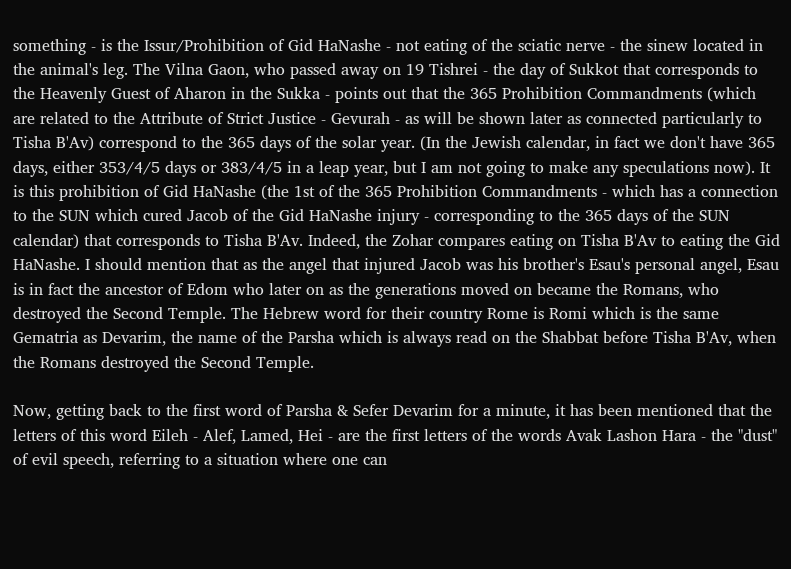something - is the Issur/Prohibition of Gid HaNashe - not eating of the sciatic nerve - the sinew located in the animal's leg. The Vilna Gaon, who passed away on 19 Tishrei - the day of Sukkot that corresponds to the Heavenly Guest of Aharon in the Sukka - points out that the 365 Prohibition Commandments (which are related to the Attribute of Strict Justice - Gevurah - as will be shown later as connected particularly to Tisha B'Av) correspond to the 365 days of the solar year. (In the Jewish calendar, in fact we don't have 365 days, either 353/4/5 days or 383/4/5 in a leap year, but I am not going to make any speculations now). It is this prohibition of Gid HaNashe (the 1st of the 365 Prohibition Commandments - which has a connection to the SUN which cured Jacob of the Gid HaNashe injury - corresponding to the 365 days of the SUN calendar) that corresponds to Tisha B'Av. Indeed, the Zohar compares eating on Tisha B'Av to eating the Gid HaNashe. I should mention that as the angel that injured Jacob was his brother's Esau's personal angel, Esau is in fact the ancestor of Edom who later on as the generations moved on became the Romans, who destroyed the Second Temple. The Hebrew word for their country Rome is Romi which is the same Gematria as Devarim, the name of the Parsha which is always read on the Shabbat before Tisha B'Av, when the Romans destroyed the Second Temple.

Now, getting back to the first word of Parsha & Sefer Devarim for a minute, it has been mentioned that the letters of this word Eileh - Alef, Lamed, Hei - are the first letters of the words Avak Lashon Hara - the "dust" of evil speech, referring to a situation where one can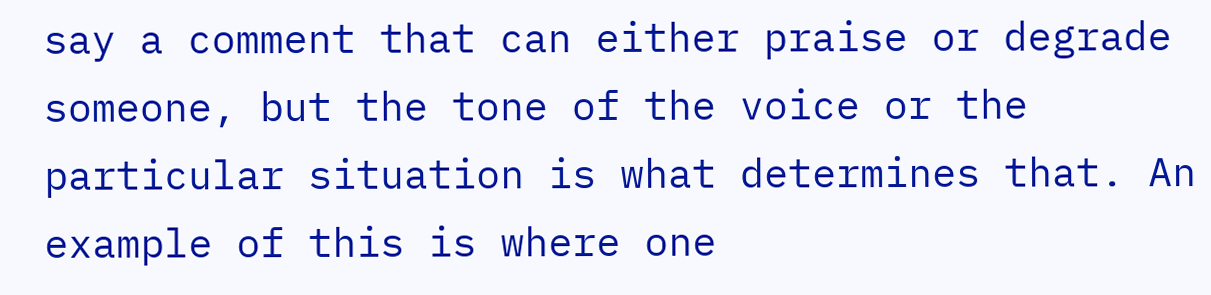say a comment that can either praise or degrade someone, but the tone of the voice or the particular situation is what determines that. An example of this is where one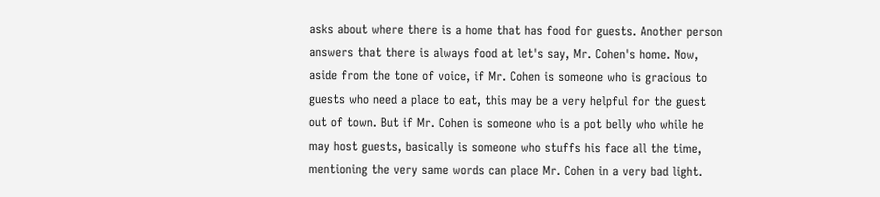asks about where there is a home that has food for guests. Another person answers that there is always food at let's say, Mr. Cohen's home. Now, aside from the tone of voice, if Mr. Cohen is someone who is gracious to guests who need a place to eat, this may be a very helpful for the guest out of town. But if Mr. Cohen is someone who is a pot belly who while he may host guests, basically is someone who stuffs his face all the time, mentioning the very same words can place Mr. Cohen in a very bad light.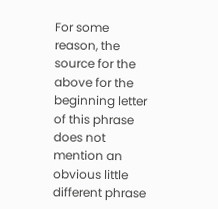For some reason, the source for the above for the beginning letter of this phrase does not mention an obvious little different phrase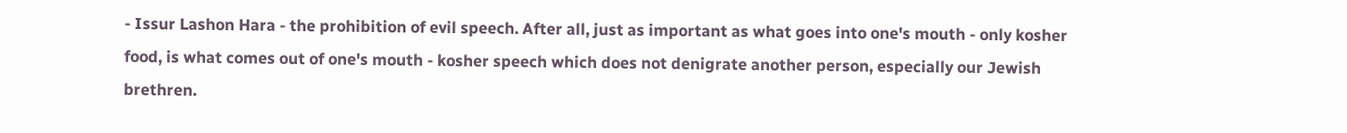- Issur Lashon Hara - the prohibition of evil speech. After all, just as important as what goes into one's mouth - only kosher food, is what comes out of one's mouth - kosher speech which does not denigrate another person, especially our Jewish brethren.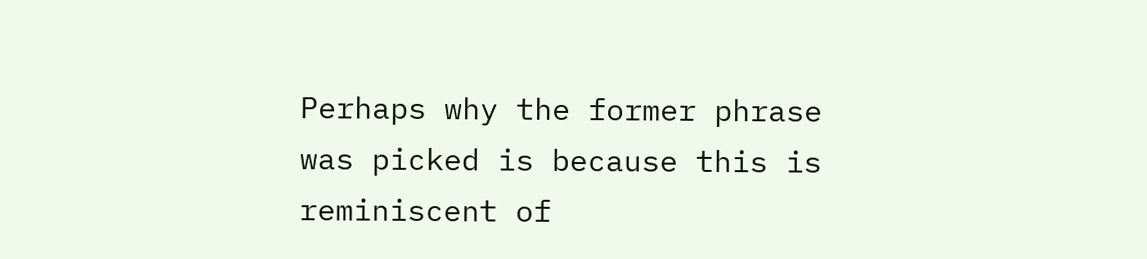Perhaps why the former phrase was picked is because this is reminiscent of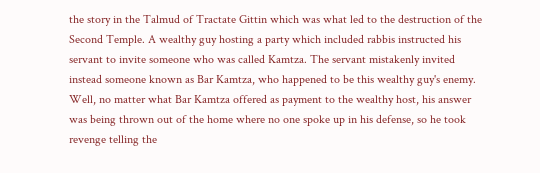the story in the Talmud of Tractate Gittin which was what led to the destruction of the Second Temple. A wealthy guy hosting a party which included rabbis instructed his servant to invite someone who was called Kamtza. The servant mistakenly invited instead someone known as Bar Kamtza, who happened to be this wealthy guy's enemy. Well, no matter what Bar Kamtza offered as payment to the wealthy host, his answer was being thrown out of the home where no one spoke up in his defense, so he took revenge telling the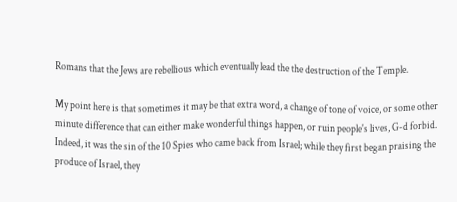Romans that the Jews are rebellious which eventually lead the the destruction of the Temple.

My point here is that sometimes it may be that extra word, a change of tone of voice, or some other minute difference that can either make wonderful things happen, or ruin people's lives, G-d forbid. Indeed, it was the sin of the 10 Spies who came back from Israel; while they first began praising the produce of Israel, they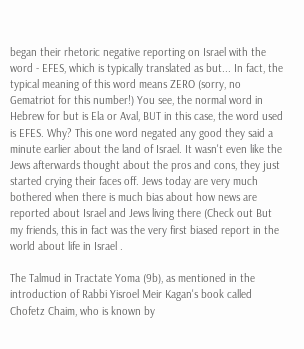began their rhetoric negative reporting on Israel with the word - EFES, which is typically translated as but... In fact, the typical meaning of this word means ZERO (sorry, no Gematriot for this number!) You see, the normal word in Hebrew for but is Ela or Aval, BUT in this case, the word used is EFES. Why? This one word negated any good they said a minute earlier about the land of Israel. It wasn't even like the Jews afterwards thought about the pros and cons, they just started crying their faces off. Jews today are very much bothered when there is much bias about how news are reported about Israel and Jews living there (Check out But my friends, this in fact was the very first biased report in the world about life in Israel .

The Talmud in Tractate Yoma (9b), as mentioned in the introduction of Rabbi Yisroel Meir Kagan's book called Chofetz Chaim, who is known by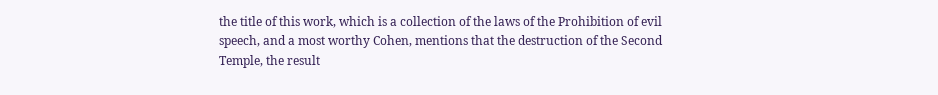the title of this work, which is a collection of the laws of the Prohibition of evil speech, and a most worthy Cohen, mentions that the destruction of the Second Temple, the result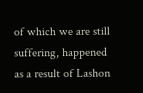of which we are still suffering, happened as a result of Lashon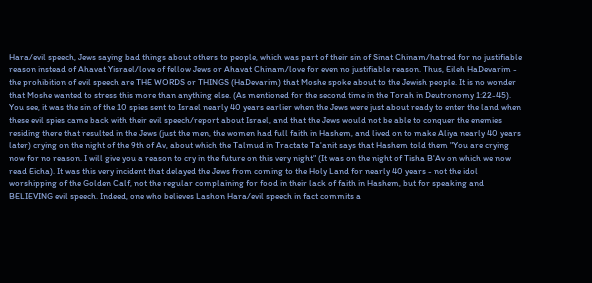Hara/evil speech, Jews saying bad things about others to people, which was part of their sin of Sinat Chinam/hatred for no justifiable reason instead of Ahavat Yisrael/love of fellow Jews or Ahavat Chinam/love for even no justifiable reason. Thus, Eileh HaDevarim - the prohibition of evil speech are THE WORDS or THINGS (HaDevarim) that Moshe spoke about to the Jewish people. It is no wonder that Moshe wanted to stress this more than anything else. (As mentioned for the second time in the Torah in Deutronomy 1:22-45). You see, it was the sin of the 10 spies sent to Israel nearly 40 years earlier when the Jews were just about ready to enter the land when these evil spies came back with their evil speech/report about Israel, and that the Jews would not be able to conquer the enemies residing there that resulted in the Jews (just the men, the women had full faith in Hashem, and lived on to make Aliya nearly 40 years later) crying on the night of the 9th of Av, about which the Talmud in Tractate Ta'anit says that Hashem told them "You are crying now for no reason. I will give you a reason to cry in the future on this very night" (It was on the night of Tisha B'Av on which we now read Eicha). It was this very incident that delayed the Jews from coming to the Holy Land for nearly 40 years - not the idol worshipping of the Golden Calf, not the regular complaining for food in their lack of faith in Hashem, but for speaking and BELIEVING evil speech. Indeed, one who believes Lashon Hara/evil speech in fact commits a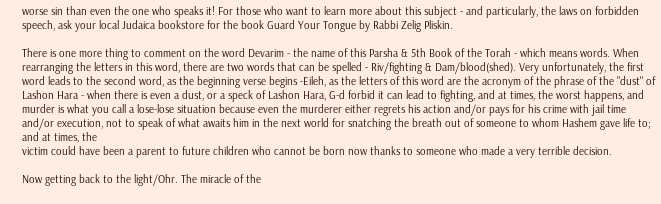worse sin than even the one who speaks it! For those who want to learn more about this subject - and particularly, the laws on forbidden speech, ask your local Judaica bookstore for the book Guard Your Tongue by Rabbi Zelig Pliskin.

There is one more thing to comment on the word Devarim - the name of this Parsha & 5th Book of the Torah - which means words. When rearranging the letters in this word, there are two words that can be spelled - Riv/fighting & Dam/blood(shed). Very unfortunately, the first word leads to the second word, as the beginning verse begins -Eileh, as the letters of this word are the acronym of the phrase of the "dust" of Lashon Hara - when there is even a dust, or a speck of Lashon Hara, G-d forbid it can lead to fighting, and at times, the worst happens, and murder is what you call a lose-lose situation because even the murderer either regrets his action and/or pays for his crime with jail time and/or execution, not to speak of what awaits him in the next world for snatching the breath out of someone to whom Hashem gave life to; and at times, the
victim could have been a parent to future children who cannot be born now thanks to someone who made a very terrible decision.

Now getting back to the light/Ohr. The miracle of the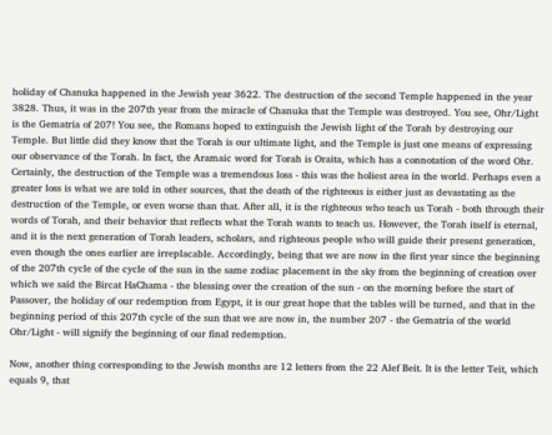holiday of Chanuka happened in the Jewish year 3622. The destruction of the second Temple happened in the year 3828. Thus, it was in the 207th year from the miracle of Chanuka that the Temple was destroyed. You see, Ohr/Light is the Gematria of 207! You see, the Romans hoped to extinguish the Jewish light of the Torah by destroying our Temple. But little did they know that the Torah is our ultimate light, and the Temple is just one means of expressing our observance of the Torah. In fact, the Aramaic word for Torah is Oraita, which has a connotation of the word Ohr. Certainly, the destruction of the Temple was a tremendous loss - this was the holiest area in the world. Perhaps even a greater loss is what we are told in other sources, that the death of the righteous is either just as devastating as the destruction of the Temple, or even worse than that. After all, it is the righteous who teach us Torah - both through their words of Torah, and their behavior that reflects what the Torah wants to teach us. However, the Torah itself is eternal, and it is the next generation of Torah leaders, scholars, and righteous people who will guide their present generation, even though the ones earlier are irreplacable. Accordingly, being that we are now in the first year since the beginning of the 207th cycle of the cycle of the sun in the same zodiac placement in the sky from the beginning of creation over which we said the Bircat HaChama - the blessing over the creation of the sun - on the morning before the start of Passover, the holiday of our redemption from Egypt, it is our great hope that the tables will be turned, and that in the beginning period of this 207th cycle of the sun that we are now in, the number 207 - the Gematria of the world Ohr/Light - will signify the beginning of our final redemption.

Now, another thing corresponding to the Jewish months are 12 letters from the 22 Alef Beit. It is the letter Teit, which equals 9, that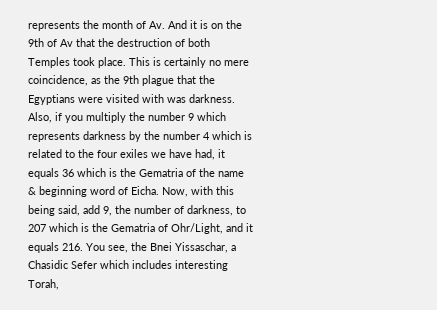represents the month of Av. And it is on the 9th of Av that the destruction of both Temples took place. This is certainly no mere coincidence, as the 9th plague that the Egyptians were visited with was darkness. Also, if you multiply the number 9 which represents darkness by the number 4 which is related to the four exiles we have had, it equals 36 which is the Gematria of the name & beginning word of Eicha. Now, with this being said, add 9, the number of darkness, to 207 which is the Gematria of Ohr/Light, and it equals 216. You see, the Bnei Yissaschar, a Chasidic Sefer which includes interesting Torah,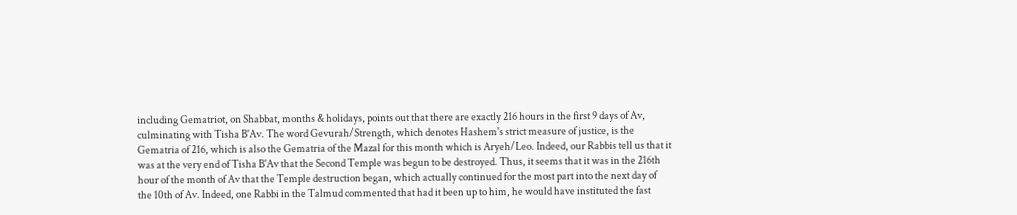including Gematriot, on Shabbat, months & holidays, points out that there are exactly 216 hours in the first 9 days of Av, culminating with Tisha B'Av. The word Gevurah/Strength, which denotes Hashem's strict measure of justice, is the Gematria of 216, which is also the Gematria of the Mazal for this month which is Aryeh/Leo. Indeed, our Rabbis tell us that it was at the very end of Tisha B'Av that the Second Temple was begun to be destroyed. Thus, it seems that it was in the 216th hour of the month of Av that the Temple destruction began, which actually continued for the most part into the next day of the 10th of Av. Indeed, one Rabbi in the Talmud commented that had it been up to him, he would have instituted the fast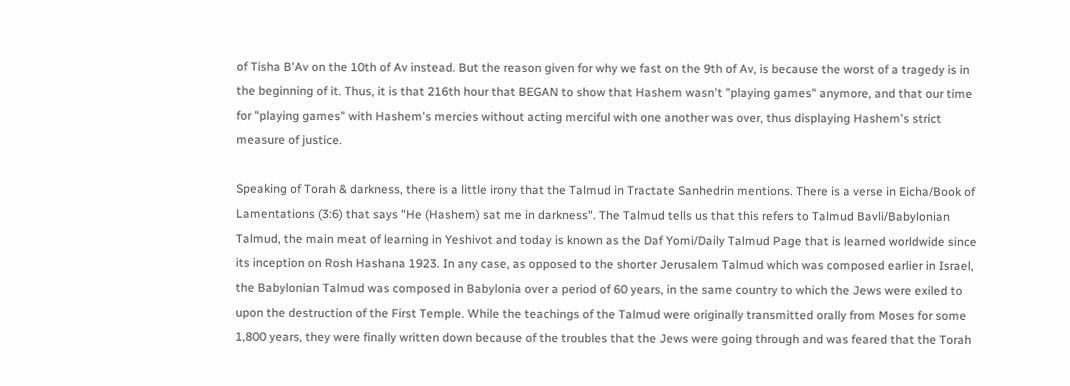of Tisha B'Av on the 10th of Av instead. But the reason given for why we fast on the 9th of Av, is because the worst of a tragedy is in the beginning of it. Thus, it is that 216th hour that BEGAN to show that Hashem wasn't "playing games" anymore, and that our time for "playing games" with Hashem's mercies without acting merciful with one another was over, thus displaying Hashem's strict measure of justice.

Speaking of Torah & darkness, there is a little irony that the Talmud in Tractate Sanhedrin mentions. There is a verse in Eicha/Book of Lamentations (3:6) that says "He (Hashem) sat me in darkness". The Talmud tells us that this refers to Talmud Bavli/Babylonian Talmud, the main meat of learning in Yeshivot and today is known as the Daf Yomi/Daily Talmud Page that is learned worldwide since its inception on Rosh Hashana 1923. In any case, as opposed to the shorter Jerusalem Talmud which was composed earlier in Israel, the Babylonian Talmud was composed in Babylonia over a period of 60 years, in the same country to which the Jews were exiled to upon the destruction of the First Temple. While the teachings of the Talmud were originally transmitted orally from Moses for some 1,800 years, they were finally written down because of the troubles that the Jews were going through and was feared that the Torah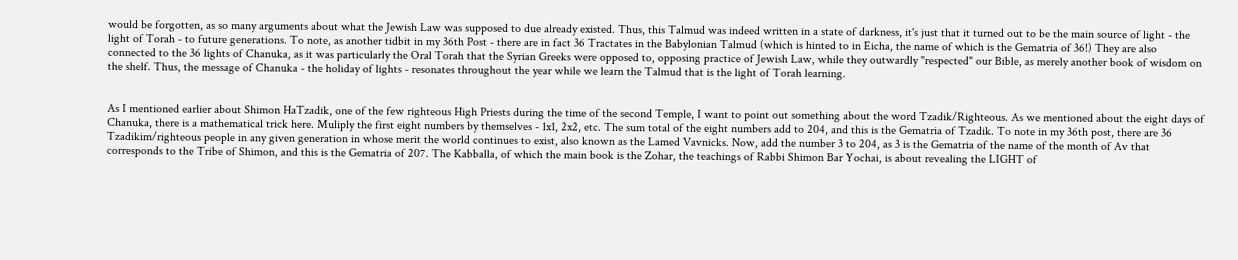would be forgotten, as so many arguments about what the Jewish Law was supposed to due already existed. Thus, this Talmud was indeed written in a state of darkness, it's just that it turned out to be the main source of light - the light of Torah - to future generations. To note, as another tidbit in my 36th Post - there are in fact 36 Tractates in the Babylonian Talmud (which is hinted to in Eicha, the name of which is the Gematria of 36!) They are also connected to the 36 lights of Chanuka, as it was particularly the Oral Torah that the Syrian Greeks were opposed to, opposing practice of Jewish Law, while they outwardly "respected" our Bible, as merely another book of wisdom on the shelf. Thus, the message of Chanuka - the holiday of lights - resonates throughout the year while we learn the Talmud that is the light of Torah learning.


As I mentioned earlier about Shimon HaTzadik, one of the few righteous High Priests during the time of the second Temple, I want to point out something about the word Tzadik/Righteous. As we mentioned about the eight days of Chanuka, there is a mathematical trick here. Muliply the first eight numbers by themselves - 1x1, 2x2, etc. The sum total of the eight numbers add to 204, and this is the Gematria of Tzadik. To note in my 36th post, there are 36 Tzadikim/righteous people in any given generation in whose merit the world continues to exist, also known as the Lamed Vavnicks. Now, add the number 3 to 204, as 3 is the Gematria of the name of the month of Av that corresponds to the Tribe of Shimon, and this is the Gematria of 207. The Kabballa, of which the main book is the Zohar, the teachings of Rabbi Shimon Bar Yochai, is about revealing the LIGHT of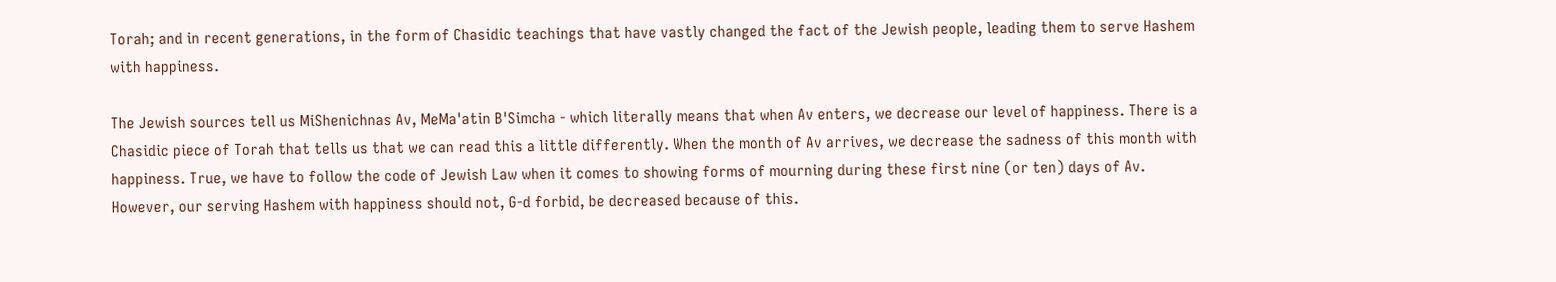Torah; and in recent generations, in the form of Chasidic teachings that have vastly changed the fact of the Jewish people, leading them to serve Hashem with happiness.

The Jewish sources tell us MiShenichnas Av, MeMa'atin B'Simcha - which literally means that when Av enters, we decrease our level of happiness. There is a Chasidic piece of Torah that tells us that we can read this a little differently. When the month of Av arrives, we decrease the sadness of this month with happiness. True, we have to follow the code of Jewish Law when it comes to showing forms of mourning during these first nine (or ten) days of Av. However, our serving Hashem with happiness should not, G-d forbid, be decreased because of this.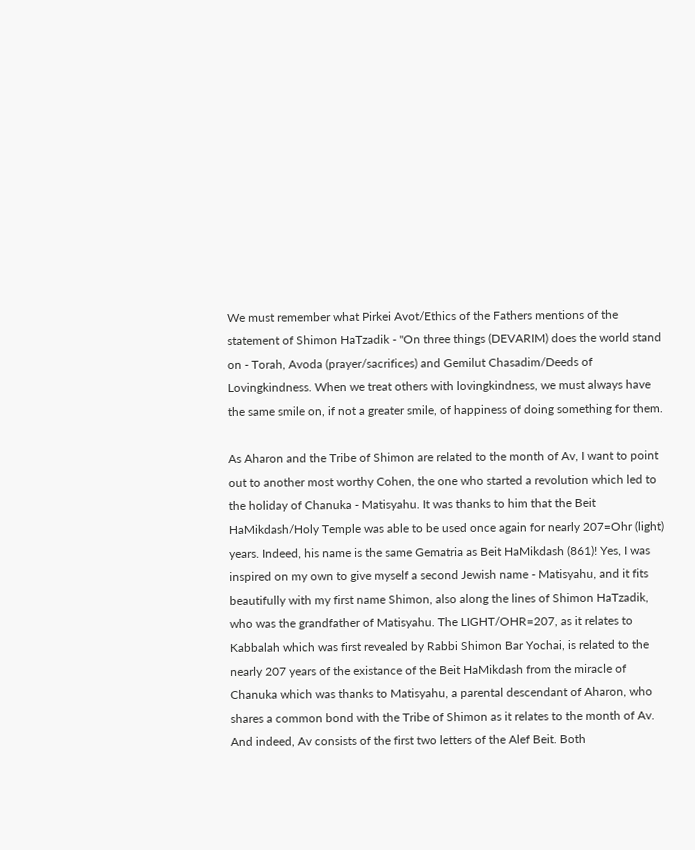We must remember what Pirkei Avot/Ethics of the Fathers mentions of the statement of Shimon HaTzadik - "On three things (DEVARIM) does the world stand on - Torah, Avoda (prayer/sacrifices) and Gemilut Chasadim/Deeds of Lovingkindness. When we treat others with lovingkindness, we must always have the same smile on, if not a greater smile, of happiness of doing something for them.

As Aharon and the Tribe of Shimon are related to the month of Av, I want to point out to another most worthy Cohen, the one who started a revolution which led to the holiday of Chanuka - Matisyahu. It was thanks to him that the Beit HaMikdash/Holy Temple was able to be used once again for nearly 207=Ohr (light) years. Indeed, his name is the same Gematria as Beit HaMikdash (861)! Yes, I was inspired on my own to give myself a second Jewish name - Matisyahu, and it fits beautifully with my first name Shimon, also along the lines of Shimon HaTzadik, who was the grandfather of Matisyahu. The LIGHT/OHR=207, as it relates to Kabbalah which was first revealed by Rabbi Shimon Bar Yochai, is related to the nearly 207 years of the existance of the Beit HaMikdash from the miracle of Chanuka which was thanks to Matisyahu, a parental descendant of Aharon, who shares a common bond with the Tribe of Shimon as it relates to the month of Av. And indeed, Av consists of the first two letters of the Alef Beit. Both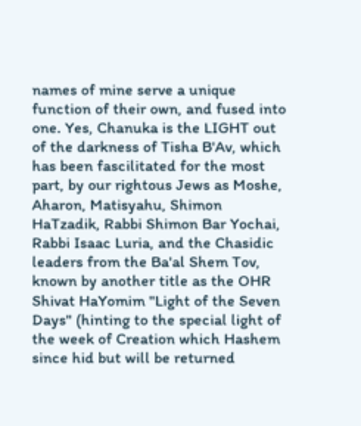names of mine serve a unique function of their own, and fused into one. Yes, Chanuka is the LIGHT out of the darkness of Tisha B'Av, which has been fascilitated for the most part, by our rightous Jews as Moshe, Aharon, Matisyahu, Shimon HaTzadik, Rabbi Shimon Bar Yochai, Rabbi Isaac Luria, and the Chasidic leaders from the Ba'al Shem Tov, known by another title as the OHR Shivat HaYomim "Light of the Seven Days" (hinting to the special light of the week of Creation which Hashem since hid but will be returned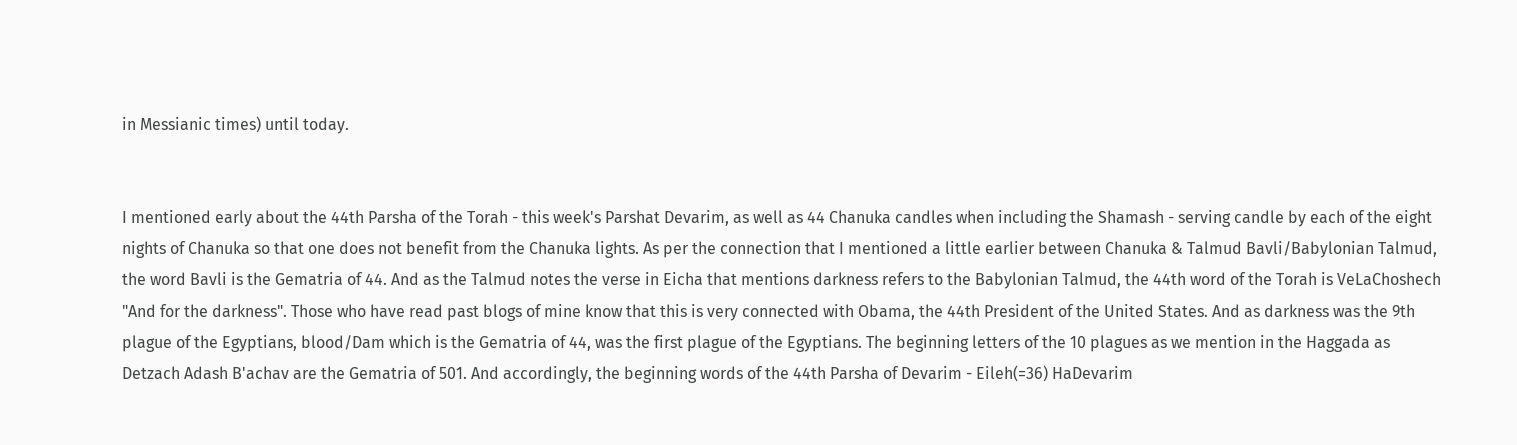in Messianic times) until today.


I mentioned early about the 44th Parsha of the Torah - this week's Parshat Devarim, as well as 44 Chanuka candles when including the Shamash - serving candle by each of the eight nights of Chanuka so that one does not benefit from the Chanuka lights. As per the connection that I mentioned a little earlier between Chanuka & Talmud Bavli/Babylonian Talmud, the word Bavli is the Gematria of 44. And as the Talmud notes the verse in Eicha that mentions darkness refers to the Babylonian Talmud, the 44th word of the Torah is VeLaChoshech "And for the darkness". Those who have read past blogs of mine know that this is very connected with Obama, the 44th President of the United States. And as darkness was the 9th plague of the Egyptians, blood/Dam which is the Gematria of 44, was the first plague of the Egyptians. The beginning letters of the 10 plagues as we mention in the Haggada as Detzach Adash B'achav are the Gematria of 501. And accordingly, the beginning words of the 44th Parsha of Devarim - Eileh(=36) HaDevarim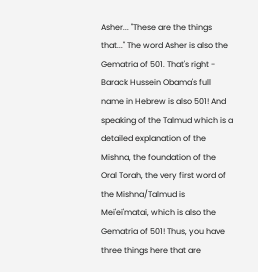Asher... "These are the things that..." The word Asher is also the Gematria of 501. That's right - Barack Hussein Obama's full name in Hebrew is also 501! And speaking of the Talmud which is a detailed explanation of the Mishna, the foundation of the Oral Torah, the very first word of the Mishna/Talmud is Mei'ei'matai, which is also the Gematria of 501! Thus, you have three things here that are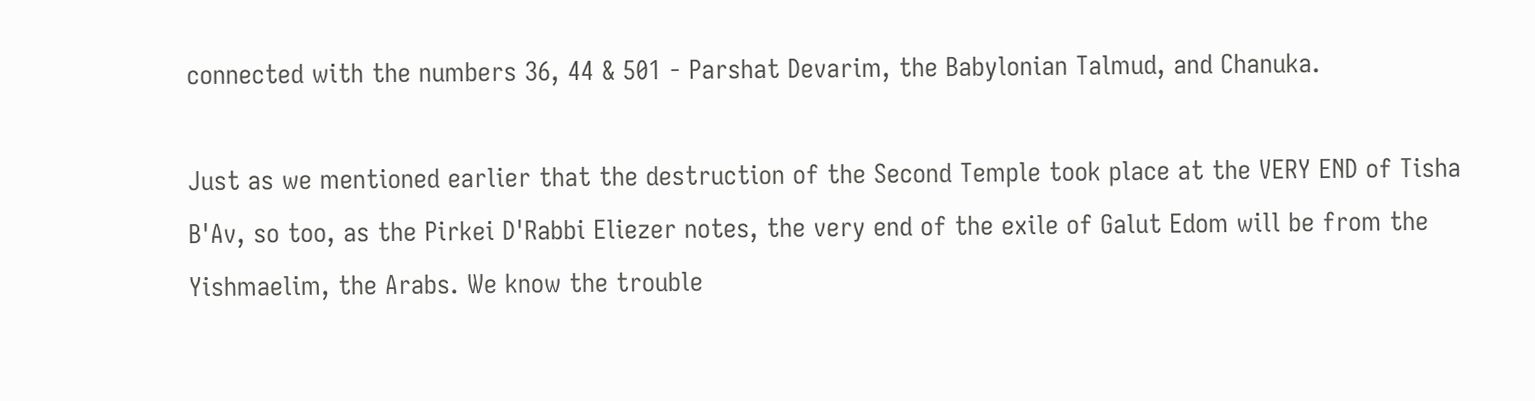connected with the numbers 36, 44 & 501 - Parshat Devarim, the Babylonian Talmud, and Chanuka.

Just as we mentioned earlier that the destruction of the Second Temple took place at the VERY END of Tisha B'Av, so too, as the Pirkei D'Rabbi Eliezer notes, the very end of the exile of Galut Edom will be from the Yishmaelim, the Arabs. We know the trouble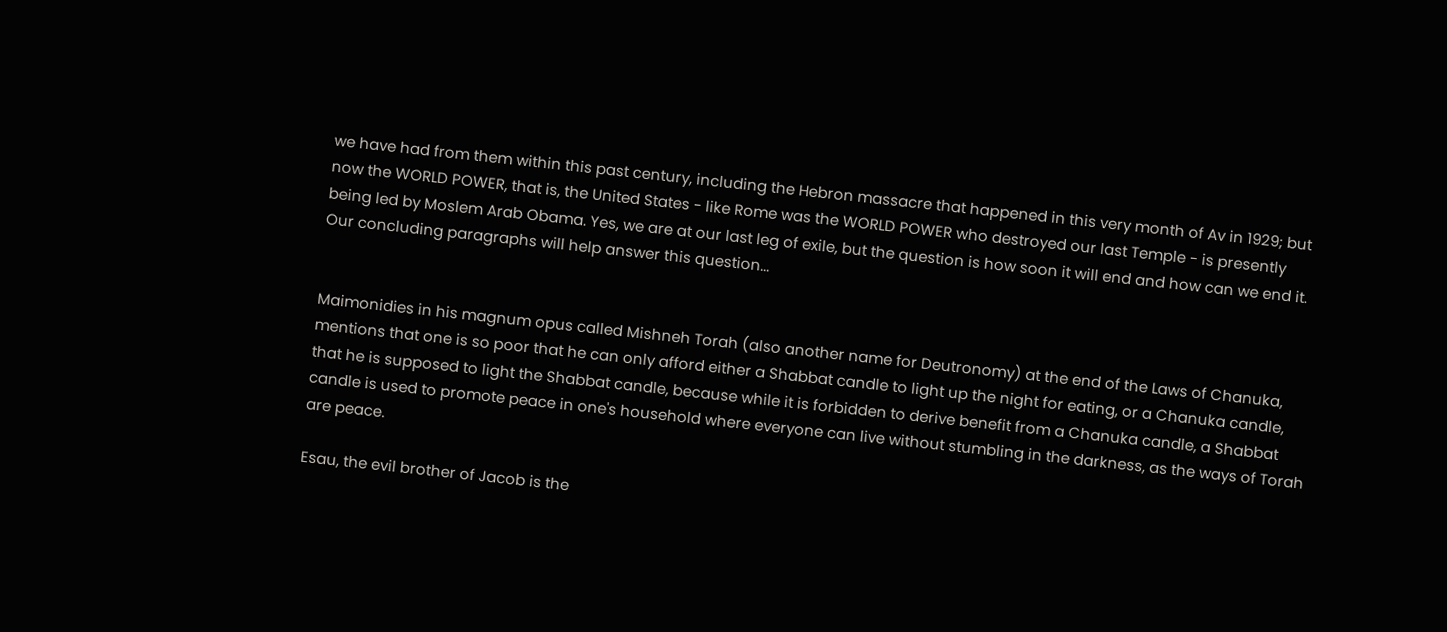we have had from them within this past century, including the Hebron massacre that happened in this very month of Av in 1929; but now the WORLD POWER, that is, the United States - like Rome was the WORLD POWER who destroyed our last Temple - is presently being led by Moslem Arab Obama. Yes, we are at our last leg of exile, but the question is how soon it will end and how can we end it. Our concluding paragraphs will help answer this question...


Maimonidies in his magnum opus called Mishneh Torah (also another name for Deutronomy) at the end of the Laws of Chanuka, mentions that one is so poor that he can only afford either a Shabbat candle to light up the night for eating, or a Chanuka candle, that he is supposed to light the Shabbat candle, because while it is forbidden to derive benefit from a Chanuka candle, a Shabbat candle is used to promote peace in one's household where everyone can live without stumbling in the darkness, as the ways of Torah are peace.

Esau, the evil brother of Jacob is the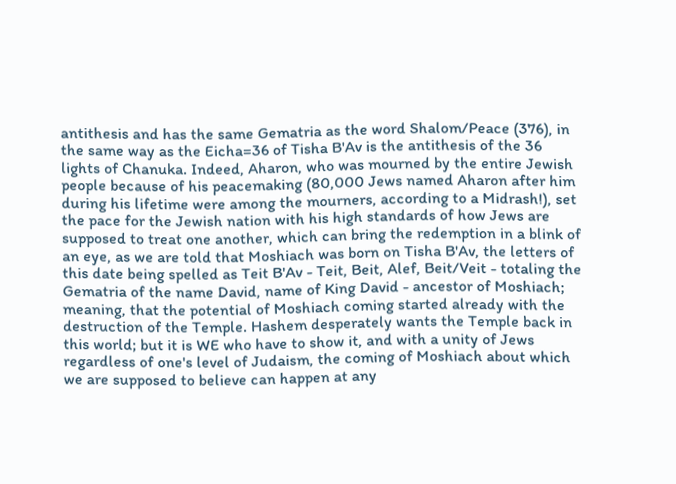antithesis and has the same Gematria as the word Shalom/Peace (376), in the same way as the Eicha=36 of Tisha B'Av is the antithesis of the 36 lights of Chanuka. Indeed, Aharon, who was mourned by the entire Jewish people because of his peacemaking (80,000 Jews named Aharon after him during his lifetime were among the mourners, according to a Midrash!), set the pace for the Jewish nation with his high standards of how Jews are supposed to treat one another, which can bring the redemption in a blink of an eye, as we are told that Moshiach was born on Tisha B'Av, the letters of this date being spelled as Teit B'Av - Teit, Beit, Alef, Beit/Veit - totaling the Gematria of the name David, name of King David - ancestor of Moshiach; meaning, that the potential of Moshiach coming started already with the destruction of the Temple. Hashem desperately wants the Temple back in this world; but it is WE who have to show it, and with a unity of Jews regardless of one's level of Judaism, the coming of Moshiach about which we are supposed to believe can happen at any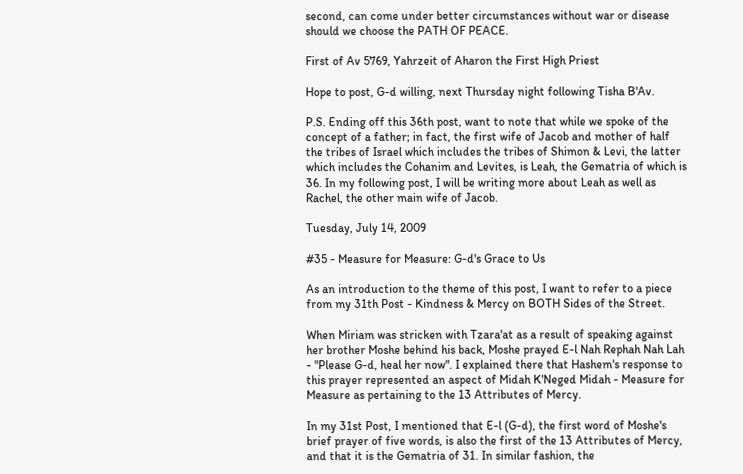second, can come under better circumstances without war or disease should we choose the PATH OF PEACE.

First of Av 5769, Yahrzeit of Aharon the First High Priest

Hope to post, G-d willing, next Thursday night following Tisha B'Av.

P.S. Ending off this 36th post, want to note that while we spoke of the concept of a father; in fact, the first wife of Jacob and mother of half the tribes of Israel which includes the tribes of Shimon & Levi, the latter which includes the Cohanim and Levites, is Leah, the Gematria of which is 36. In my following post, I will be writing more about Leah as well as Rachel, the other main wife of Jacob.

Tuesday, July 14, 2009

#35 - Measure for Measure: G-d's Grace to Us

As an introduction to the theme of this post, I want to refer to a piece from my 31th Post - Kindness & Mercy on BOTH Sides of the Street.

When Miriam was stricken with Tzara'at as a result of speaking against her brother Moshe behind his back, Moshe prayed E-l Nah Rephah Nah Lah - "Please G-d, heal her now". I explained there that Hashem's response to this prayer represented an aspect of Midah K'Neged Midah - Measure for Measure as pertaining to the 13 Attributes of Mercy.

In my 31st Post, I mentioned that E-l (G-d), the first word of Moshe's brief prayer of five words, is also the first of the 13 Attributes of Mercy, and that it is the Gematria of 31. In similar fashion, the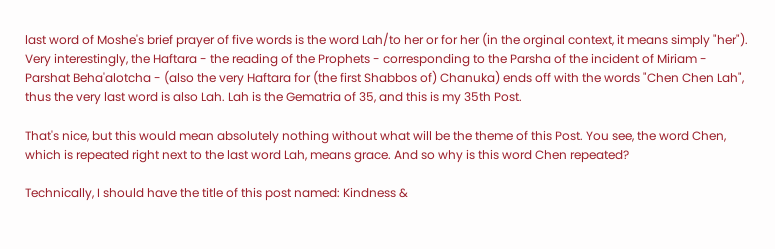last word of Moshe's brief prayer of five words is the word Lah/to her or for her (in the orginal context, it means simply "her"). Very interestingly, the Haftara - the reading of the Prophets - corresponding to the Parsha of the incident of Miriam - Parshat Beha'alotcha - (also the very Haftara for (the first Shabbos of) Chanuka) ends off with the words "Chen Chen Lah", thus the very last word is also Lah. Lah is the Gematria of 35, and this is my 35th Post.

That's nice, but this would mean absolutely nothing without what will be the theme of this Post. You see, the word Chen, which is repeated right next to the last word Lah, means grace. And so why is this word Chen repeated?

Technically, I should have the title of this post named: Kindness &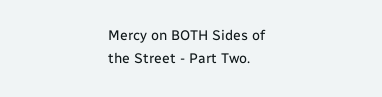Mercy on BOTH Sides of the Street - Part Two.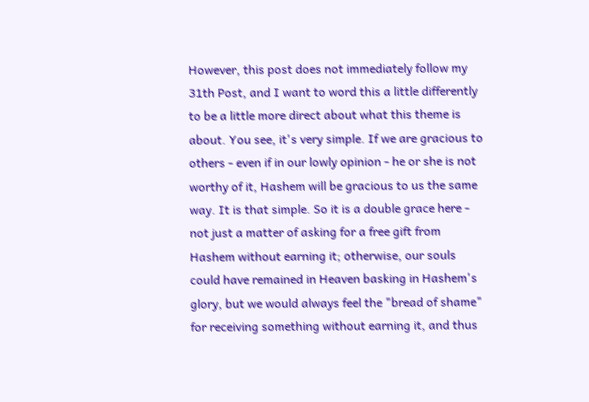However, this post does not immediately follow my 31th Post, and I want to word this a little differently to be a little more direct about what this theme is about. You see, it's very simple. If we are gracious to others - even if in our lowly opinion - he or she is not worthy of it, Hashem will be gracious to us the same way. It is that simple. So it is a double grace here - not just a matter of asking for a free gift from Hashem without earning it; otherwise, our souls could have remained in Heaven basking in Hashem's glory, but we would always feel the "bread of shame" for receiving something without earning it, and thus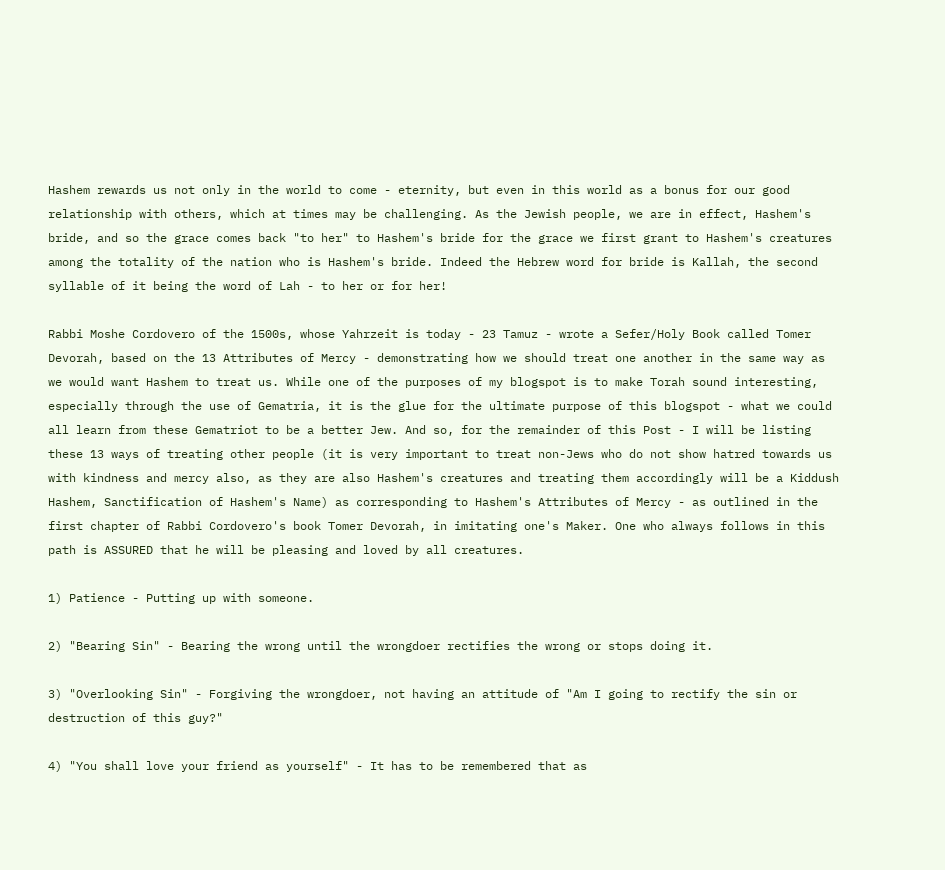Hashem rewards us not only in the world to come - eternity, but even in this world as a bonus for our good relationship with others, which at times may be challenging. As the Jewish people, we are in effect, Hashem's bride, and so the grace comes back "to her" to Hashem's bride for the grace we first grant to Hashem's creatures among the totality of the nation who is Hashem's bride. Indeed the Hebrew word for bride is Kallah, the second syllable of it being the word of Lah - to her or for her!

Rabbi Moshe Cordovero of the 1500s, whose Yahrzeit is today - 23 Tamuz - wrote a Sefer/Holy Book called Tomer Devorah, based on the 13 Attributes of Mercy - demonstrating how we should treat one another in the same way as we would want Hashem to treat us. While one of the purposes of my blogspot is to make Torah sound interesting, especially through the use of Gematria, it is the glue for the ultimate purpose of this blogspot - what we could all learn from these Gematriot to be a better Jew. And so, for the remainder of this Post - I will be listing these 13 ways of treating other people (it is very important to treat non-Jews who do not show hatred towards us with kindness and mercy also, as they are also Hashem's creatures and treating them accordingly will be a Kiddush Hashem, Sanctification of Hashem's Name) as corresponding to Hashem's Attributes of Mercy - as outlined in the first chapter of Rabbi Cordovero's book Tomer Devorah, in imitating one's Maker. One who always follows in this path is ASSURED that he will be pleasing and loved by all creatures.

1) Patience - Putting up with someone.

2) "Bearing Sin" - Bearing the wrong until the wrongdoer rectifies the wrong or stops doing it.

3) "Overlooking Sin" - Forgiving the wrongdoer, not having an attitude of "Am I going to rectify the sin or destruction of this guy?"

4) "You shall love your friend as yourself" - It has to be remembered that as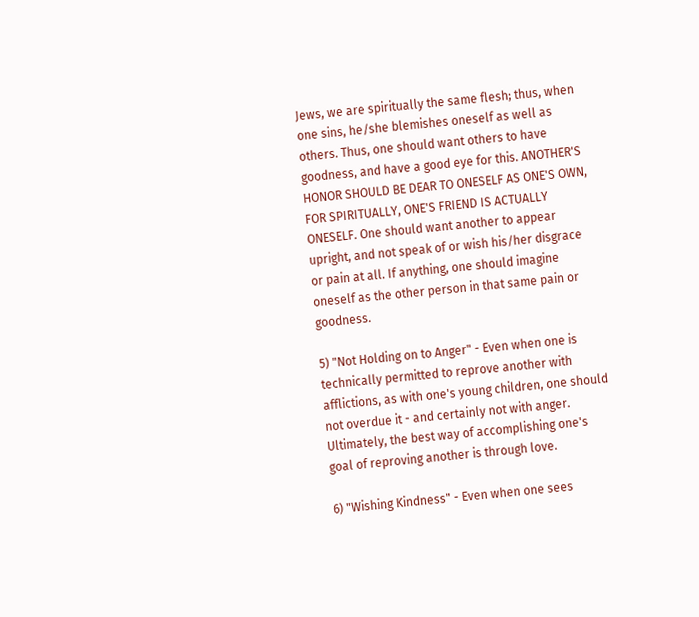Jews, we are spiritually the same flesh; thus, when one sins, he/she blemishes oneself as well as others. Thus, one should want others to have goodness, and have a good eye for this. ANOTHER'S HONOR SHOULD BE DEAR TO ONESELF AS ONE'S OWN, FOR SPIRITUALLY, ONE'S FRIEND IS ACTUALLY ONESELF. One should want another to appear upright, and not speak of or wish his/her disgrace or pain at all. If anything, one should imagine oneself as the other person in that same pain or goodness.

5) "Not Holding on to Anger" - Even when one is technically permitted to reprove another with afflictions, as with one's young children, one should not overdue it - and certainly not with anger. Ultimately, the best way of accomplishing one's goal of reproving another is through love.

6) "Wishing Kindness" - Even when one sees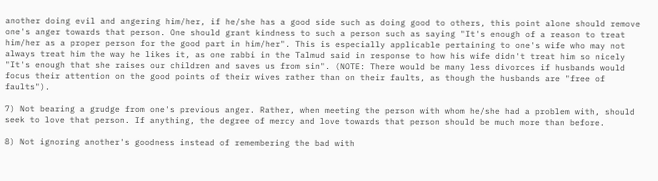another doing evil and angering him/her, if he/she has a good side such as doing good to others, this point alone should remove one's anger towards that person. One should grant kindness to such a person such as saying "It's enough of a reason to treat him/her as a proper person for the good part in him/her". This is especially applicable pertaining to one's wife who may not always treat him the way he likes it, as one rabbi in the Talmud said in response to how his wife didn't treat him so nicely "It's enough that she raises our children and saves us from sin". (NOTE: There would be many less divorces if husbands would focus their attention on the good points of their wives rather than on their faults, as though the husbands are "free of faults").

7) Not bearing a grudge from one's previous anger. Rather, when meeting the person with whom he/she had a problem with, should seek to love that person. If anything, the degree of mercy and love towards that person should be much more than before.

8) Not ignoring another's goodness instead of remembering the bad with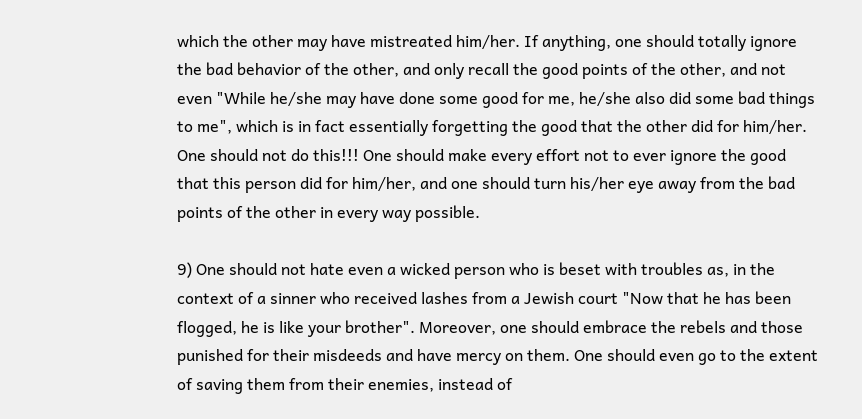which the other may have mistreated him/her. If anything, one should totally ignore the bad behavior of the other, and only recall the good points of the other, and not even "While he/she may have done some good for me, he/she also did some bad things to me", which is in fact essentially forgetting the good that the other did for him/her. One should not do this!!! One should make every effort not to ever ignore the good that this person did for him/her, and one should turn his/her eye away from the bad points of the other in every way possible.

9) One should not hate even a wicked person who is beset with troubles as, in the context of a sinner who received lashes from a Jewish court "Now that he has been flogged, he is like your brother". Moreover, one should embrace the rebels and those punished for their misdeeds and have mercy on them. One should even go to the extent of saving them from their enemies, instead of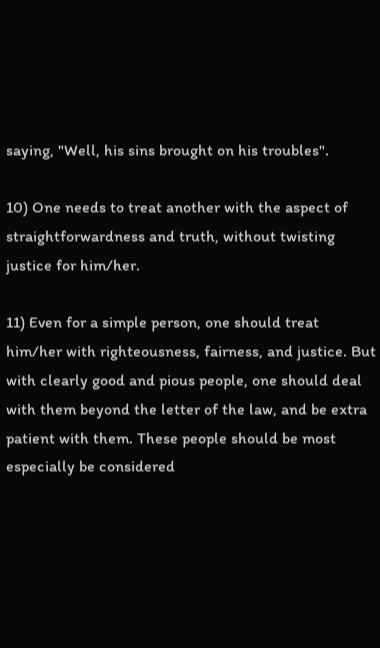saying, "Well, his sins brought on his troubles".

10) One needs to treat another with the aspect of straightforwardness and truth, without twisting justice for him/her.

11) Even for a simple person, one should treat him/her with righteousness, fairness, and justice. But with clearly good and pious people, one should deal with them beyond the letter of the law, and be extra patient with them. These people should be most especially be considered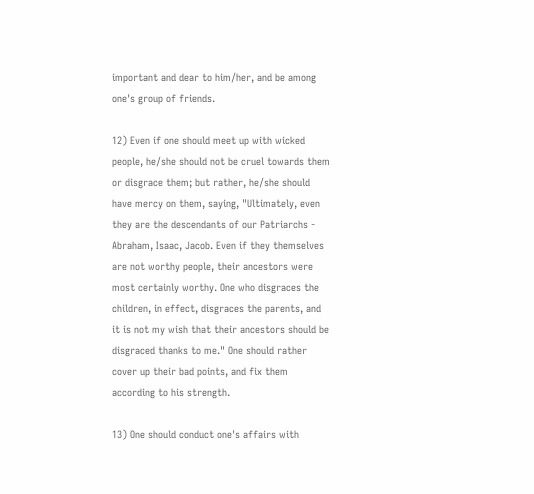important and dear to him/her, and be among one's group of friends.

12) Even if one should meet up with wicked people, he/she should not be cruel towards them or disgrace them; but rather, he/she should have mercy on them, saying, "Ultimately, even they are the descendants of our Patriarchs - Abraham, Isaac, Jacob. Even if they themselves are not worthy people, their ancestors were most certainly worthy. One who disgraces the children, in effect, disgraces the parents, and it is not my wish that their ancestors should be disgraced thanks to me." One should rather cover up their bad points, and fix them according to his strength.

13) One should conduct one's affairs with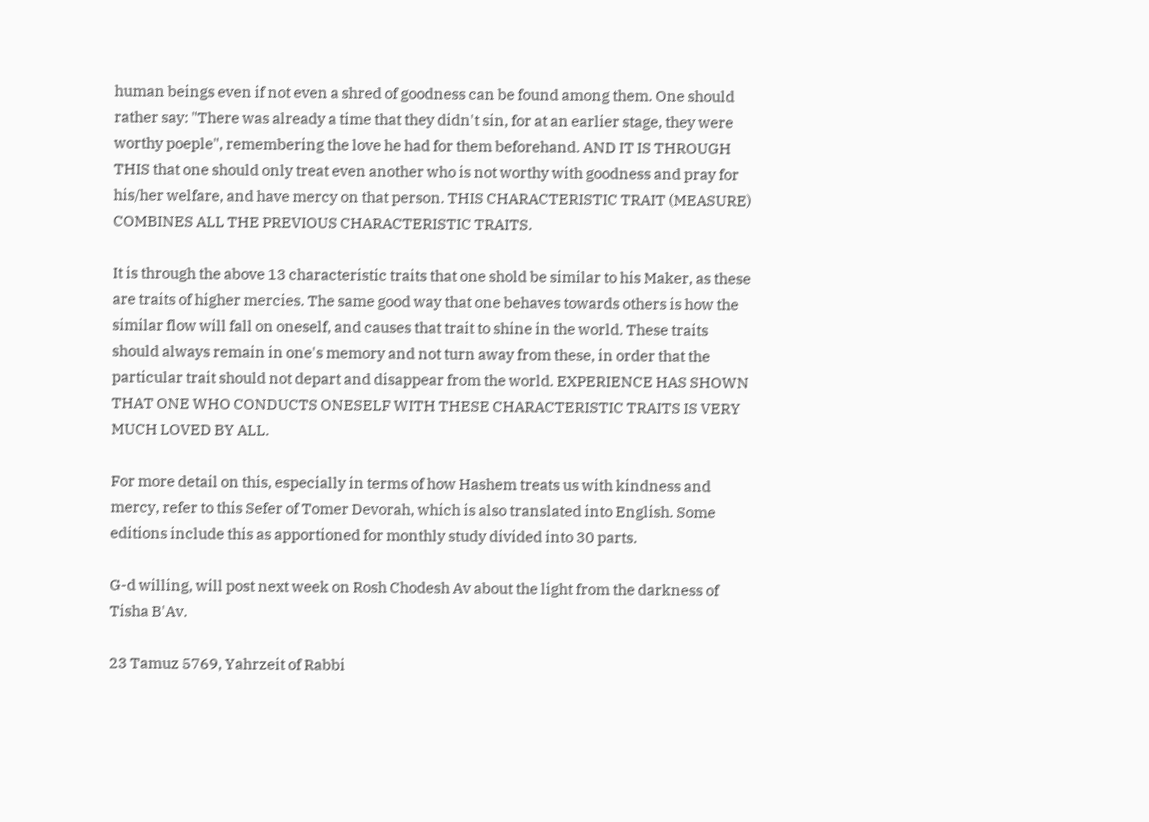human beings even if not even a shred of goodness can be found among them. One should rather say: "There was already a time that they didn't sin, for at an earlier stage, they were worthy poeple", remembering the love he had for them beforehand. AND IT IS THROUGH THIS that one should only treat even another who is not worthy with goodness and pray for his/her welfare, and have mercy on that person. THIS CHARACTERISTIC TRAIT (MEASURE) COMBINES ALL THE PREVIOUS CHARACTERISTIC TRAITS.

It is through the above 13 characteristic traits that one shold be similar to his Maker, as these are traits of higher mercies. The same good way that one behaves towards others is how the similar flow will fall on oneself, and causes that trait to shine in the world. These traits should always remain in one's memory and not turn away from these, in order that the particular trait should not depart and disappear from the world. EXPERIENCE HAS SHOWN THAT ONE WHO CONDUCTS ONESELF WITH THESE CHARACTERISTIC TRAITS IS VERY MUCH LOVED BY ALL.

For more detail on this, especially in terms of how Hashem treats us with kindness and mercy, refer to this Sefer of Tomer Devorah, which is also translated into English. Some editions include this as apportioned for monthly study divided into 30 parts.

G-d willing, will post next week on Rosh Chodesh Av about the light from the darkness of Tisha B'Av.

23 Tamuz 5769, Yahrzeit of Rabbi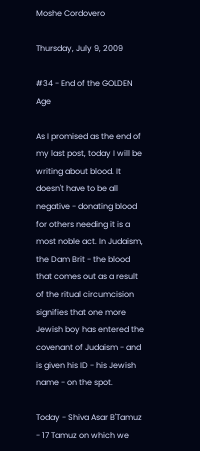Moshe Cordovero

Thursday, July 9, 2009

#34 - End of the GOLDEN Age

As I promised as the end of my last post, today I will be writing about blood. It doesn't have to be all negative - donating blood for others needing it is a most noble act. In Judaism, the Dam Brit - the blood that comes out as a result of the ritual circumcision signifies that one more Jewish boy has entered the covenant of Judaism - and is given his ID - his Jewish name - on the spot.

Today - Shiva Asar B'Tamuz - 17 Tamuz on which we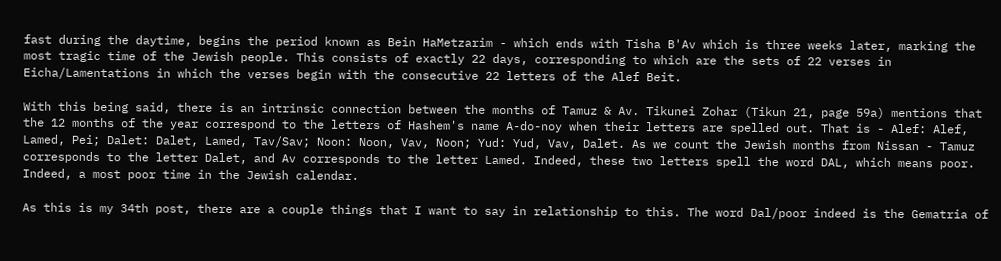fast during the daytime, begins the period known as Bein HaMetzarim - which ends with Tisha B'Av which is three weeks later, marking the most tragic time of the Jewish people. This consists of exactly 22 days, corresponding to which are the sets of 22 verses in Eicha/Lamentations in which the verses begin with the consecutive 22 letters of the Alef Beit.

With this being said, there is an intrinsic connection between the months of Tamuz & Av. Tikunei Zohar (Tikun 21, page 59a) mentions that the 12 months of the year correspond to the letters of Hashem's name A-do-noy when their letters are spelled out. That is - Alef: Alef, Lamed, Pei; Dalet: Dalet, Lamed, Tav/Sav; Noon: Noon, Vav, Noon; Yud: Yud, Vav, Dalet. As we count the Jewish months from Nissan - Tamuz corresponds to the letter Dalet, and Av corresponds to the letter Lamed. Indeed, these two letters spell the word DAL, which means poor. Indeed, a most poor time in the Jewish calendar.

As this is my 34th post, there are a couple things that I want to say in relationship to this. The word Dal/poor indeed is the Gematria of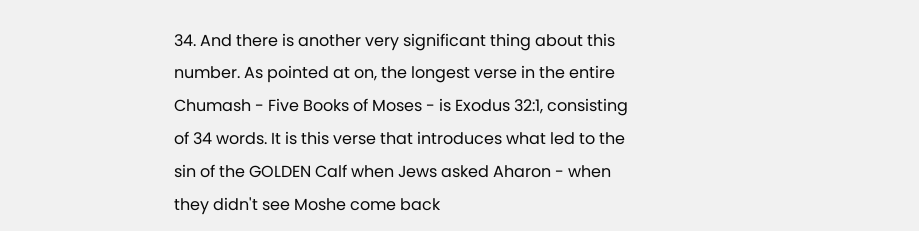34. And there is another very significant thing about this number. As pointed at on, the longest verse in the entire Chumash - Five Books of Moses - is Exodus 32:1, consisting of 34 words. It is this verse that introduces what led to the sin of the GOLDEN Calf when Jews asked Aharon - when they didn't see Moshe come back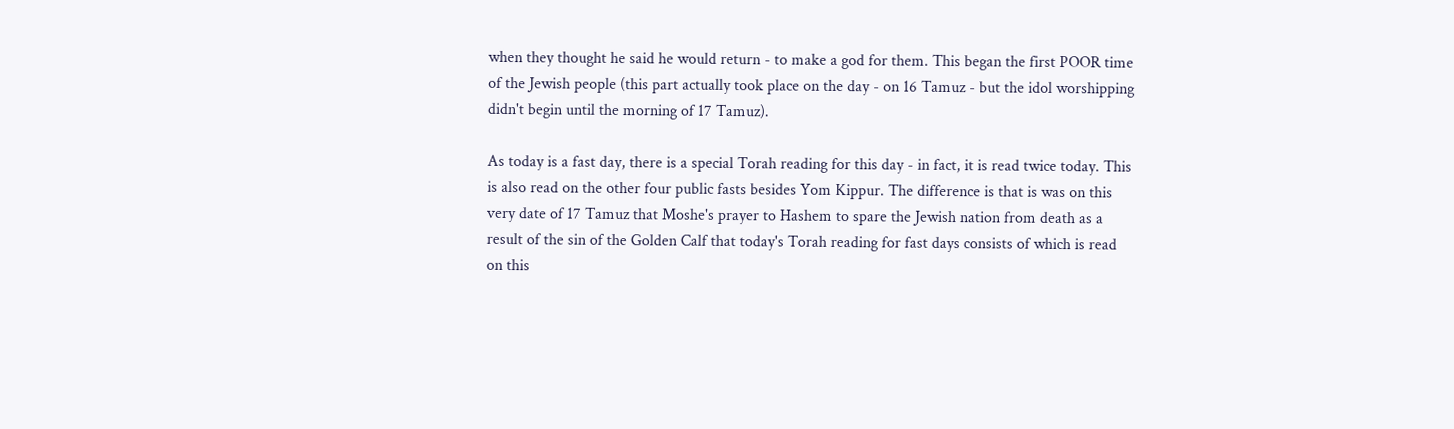when they thought he said he would return - to make a god for them. This began the first POOR time of the Jewish people (this part actually took place on the day - on 16 Tamuz - but the idol worshipping didn't begin until the morning of 17 Tamuz).

As today is a fast day, there is a special Torah reading for this day - in fact, it is read twice today. This is also read on the other four public fasts besides Yom Kippur. The difference is that is was on this very date of 17 Tamuz that Moshe's prayer to Hashem to spare the Jewish nation from death as a result of the sin of the Golden Calf that today's Torah reading for fast days consists of which is read on this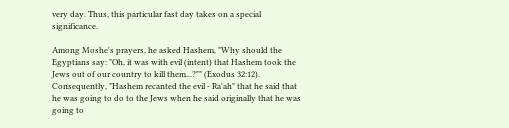very day. Thus, this particular fast day takes on a special significance.

Among Moshe's prayers, he asked Hashem, "Why should the Egyptians say: "Oh, it was with evil (intent) that Hashem took the Jews out of our country to kill them...?"" (Exodus 32:12). Consequently, "Hashem recanted the evil - Ra'ah" that he said that he was going to do to the Jews when he said originally that he was going to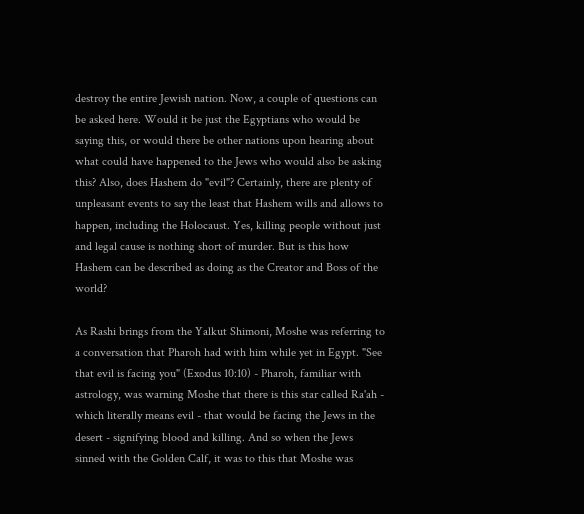destroy the entire Jewish nation. Now, a couple of questions can be asked here. Would it be just the Egyptians who would be saying this, or would there be other nations upon hearing about what could have happened to the Jews who would also be asking this? Also, does Hashem do "evil"? Certainly, there are plenty of unpleasant events to say the least that Hashem wills and allows to happen, including the Holocaust. Yes, killing people without just and legal cause is nothing short of murder. But is this how Hashem can be described as doing as the Creator and Boss of the world?

As Rashi brings from the Yalkut Shimoni, Moshe was referring to a conversation that Pharoh had with him while yet in Egypt. "See that evil is facing you" (Exodus 10:10) - Pharoh, familiar with astrology, was warning Moshe that there is this star called Ra'ah - which literally means evil - that would be facing the Jews in the desert - signifying blood and killing. And so when the Jews sinned with the Golden Calf, it was to this that Moshe was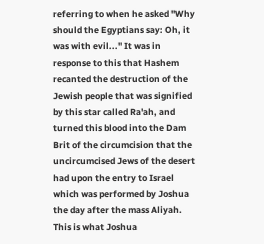referring to when he asked "Why should the Egyptians say: Oh, it was with evil..." It was in response to this that Hashem recanted the destruction of the Jewish people that was signified by this star called Ra'ah, and turned this blood into the Dam Brit of the circumcision that the uncircumcised Jews of the desert had upon the entry to Israel which was performed by Joshua the day after the mass Aliyah. This is what Joshua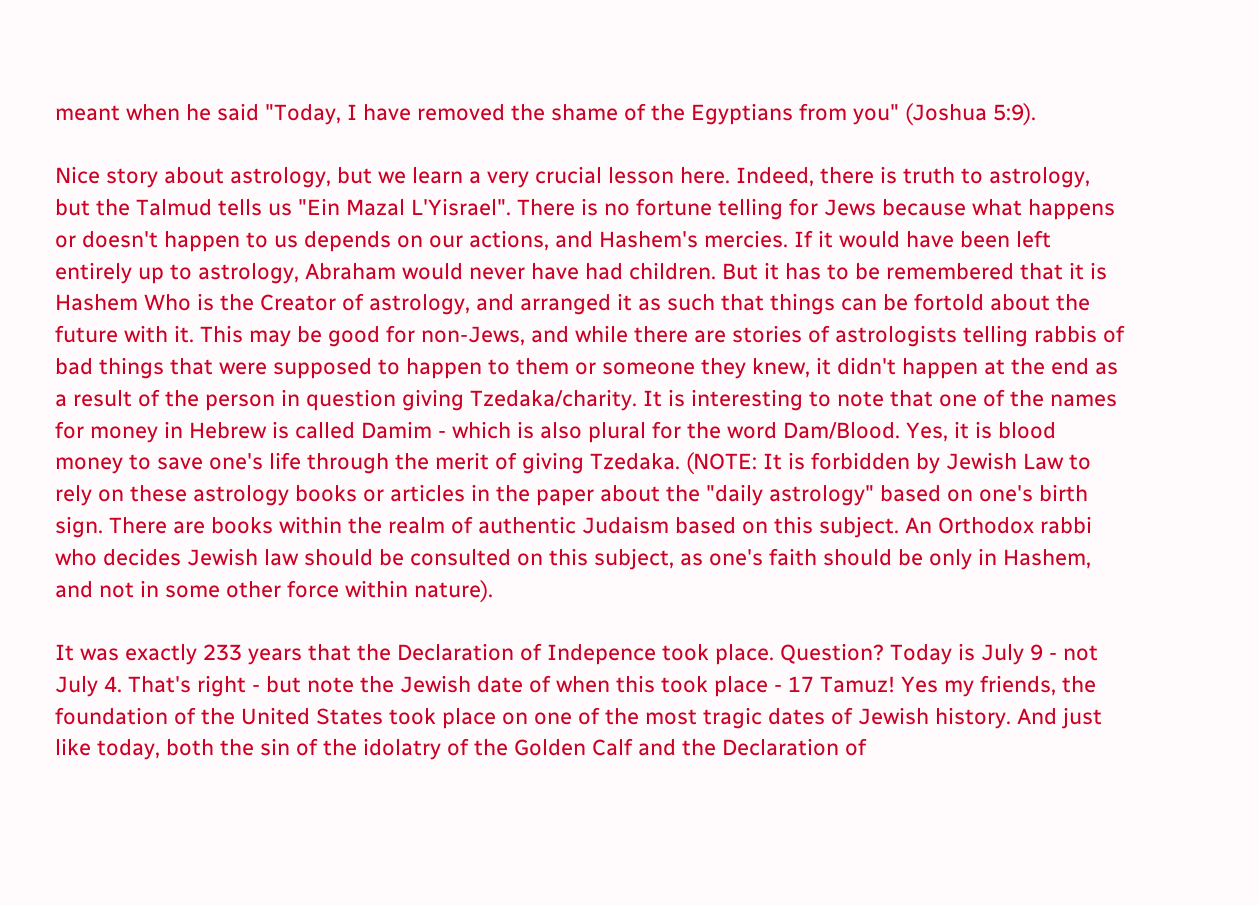meant when he said "Today, I have removed the shame of the Egyptians from you" (Joshua 5:9).

Nice story about astrology, but we learn a very crucial lesson here. Indeed, there is truth to astrology, but the Talmud tells us "Ein Mazal L'Yisrael". There is no fortune telling for Jews because what happens or doesn't happen to us depends on our actions, and Hashem's mercies. If it would have been left entirely up to astrology, Abraham would never have had children. But it has to be remembered that it is Hashem Who is the Creator of astrology, and arranged it as such that things can be fortold about the future with it. This may be good for non-Jews, and while there are stories of astrologists telling rabbis of bad things that were supposed to happen to them or someone they knew, it didn't happen at the end as a result of the person in question giving Tzedaka/charity. It is interesting to note that one of the names for money in Hebrew is called Damim - which is also plural for the word Dam/Blood. Yes, it is blood money to save one's life through the merit of giving Tzedaka. (NOTE: It is forbidden by Jewish Law to rely on these astrology books or articles in the paper about the "daily astrology" based on one's birth sign. There are books within the realm of authentic Judaism based on this subject. An Orthodox rabbi who decides Jewish law should be consulted on this subject, as one's faith should be only in Hashem, and not in some other force within nature).

It was exactly 233 years that the Declaration of Indepence took place. Question? Today is July 9 - not July 4. That's right - but note the Jewish date of when this took place - 17 Tamuz! Yes my friends, the foundation of the United States took place on one of the most tragic dates of Jewish history. And just like today, both the sin of the idolatry of the Golden Calf and the Declaration of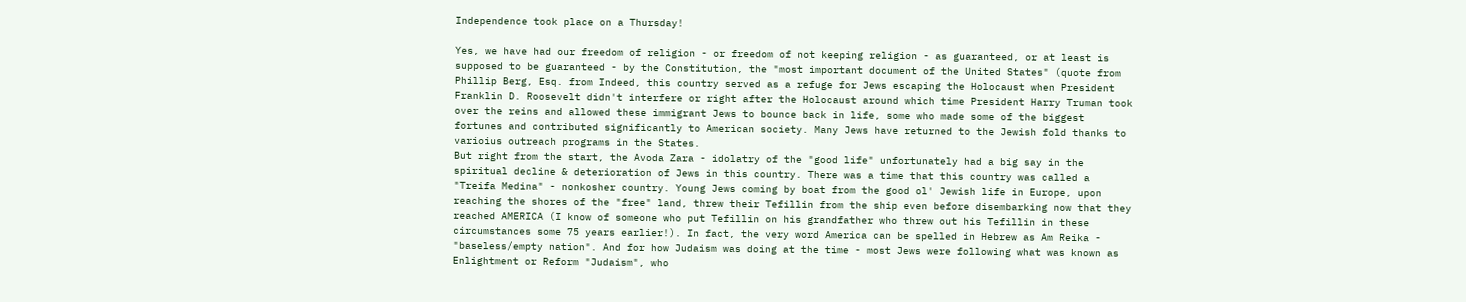Independence took place on a Thursday!

Yes, we have had our freedom of religion - or freedom of not keeping religion - as guaranteed, or at least is supposed to be guaranteed - by the Constitution, the "most important document of the United States" (quote from Phillip Berg, Esq. from Indeed, this country served as a refuge for Jews escaping the Holocaust when President Franklin D. Roosevelt didn't interfere or right after the Holocaust around which time President Harry Truman took over the reins and allowed these immigrant Jews to bounce back in life, some who made some of the biggest fortunes and contributed significantly to American society. Many Jews have returned to the Jewish fold thanks to varioius outreach programs in the States.
But right from the start, the Avoda Zara - idolatry of the "good life" unfortunately had a big say in the spiritual decline & deterioration of Jews in this country. There was a time that this country was called a "Treifa Medina" - nonkosher country. Young Jews coming by boat from the good ol' Jewish life in Europe, upon reaching the shores of the "free" land, threw their Tefillin from the ship even before disembarking now that they reached AMERICA (I know of someone who put Tefillin on his grandfather who threw out his Tefillin in these circumstances some 75 years earlier!). In fact, the very word America can be spelled in Hebrew as Am Reika - "baseless/empty nation". And for how Judaism was doing at the time - most Jews were following what was known as Enlightment or Reform "Judaism", who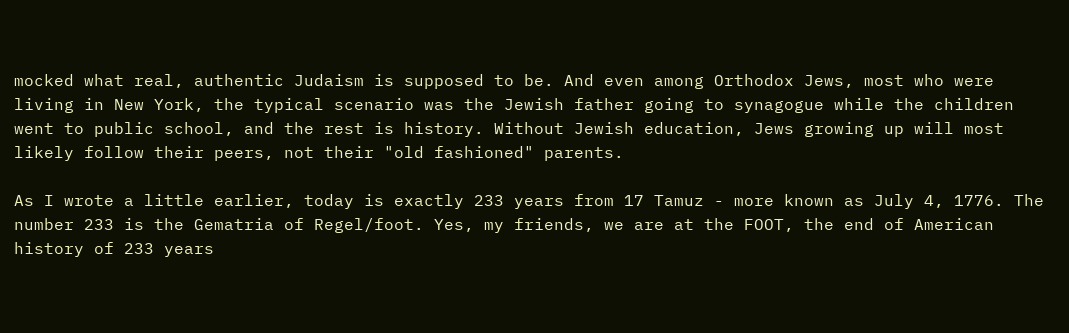mocked what real, authentic Judaism is supposed to be. And even among Orthodox Jews, most who were living in New York, the typical scenario was the Jewish father going to synagogue while the children went to public school, and the rest is history. Without Jewish education, Jews growing up will most likely follow their peers, not their "old fashioned" parents.

As I wrote a little earlier, today is exactly 233 years from 17 Tamuz - more known as July 4, 1776. The number 233 is the Gematria of Regel/foot. Yes, my friends, we are at the FOOT, the end of American history of 233 years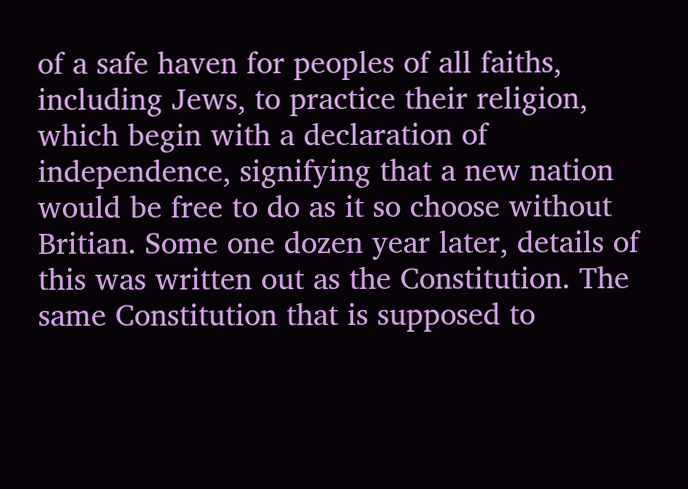of a safe haven for peoples of all faiths, including Jews, to practice their religion, which begin with a declaration of independence, signifying that a new nation would be free to do as it so choose without Britian. Some one dozen year later, details of this was written out as the Constitution. The same Constitution that is supposed to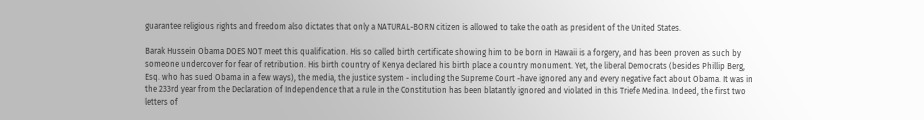guarantee religious rights and freedom also dictates that only a NATURAL-BORN citizen is allowed to take the oath as president of the United States.

Barak Hussein Obama DOES NOT meet this qualification. His so called birth certificate showing him to be born in Hawaii is a forgery, and has been proven as such by someone undercover for fear of retribution. His birth country of Kenya declared his birth place a country monument. Yet, the liberal Democrats (besides Phillip Berg, Esq. who has sued Obama in a few ways), the media, the justice system - including the Supreme Court -have ignored any and every negative fact about Obama. It was in the 233rd year from the Declaration of Independence that a rule in the Constitution has been blatantly ignored and violated in this Triefe Medina. Indeed, the first two letters of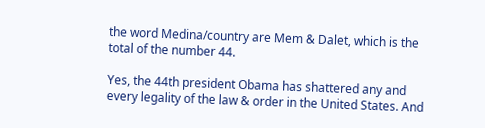the word Medina/country are Mem & Dalet, which is the total of the number 44.

Yes, the 44th president Obama has shattered any and every legality of the law & order in the United States. And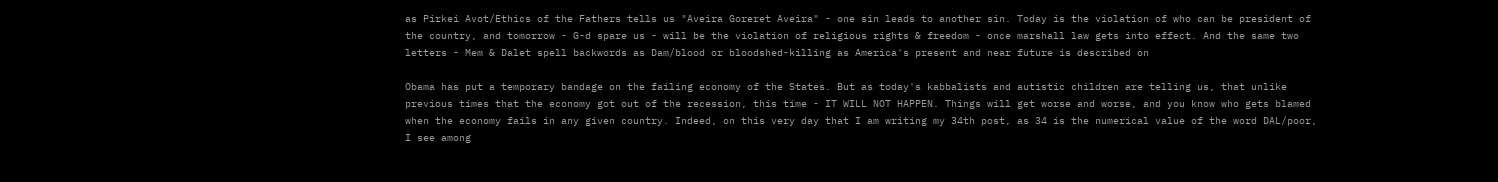as Pirkei Avot/Ethics of the Fathers tells us "Aveira Goreret Aveira" - one sin leads to another sin. Today is the violation of who can be president of the country, and tomorrow - G-d spare us - will be the violation of religious rights & freedom - once marshall law gets into effect. And the same two letters - Mem & Dalet spell backwords as Dam/blood or bloodshed-killing as America's present and near future is described on

Obama has put a temporary bandage on the failing economy of the States. But as today's kabbalists and autistic children are telling us, that unlike previous times that the economy got out of the recession, this time - IT WILL NOT HAPPEN. Things will get worse and worse, and you know who gets blamed when the economy fails in any given country. Indeed, on this very day that I am writing my 34th post, as 34 is the numerical value of the word DAL/poor, I see among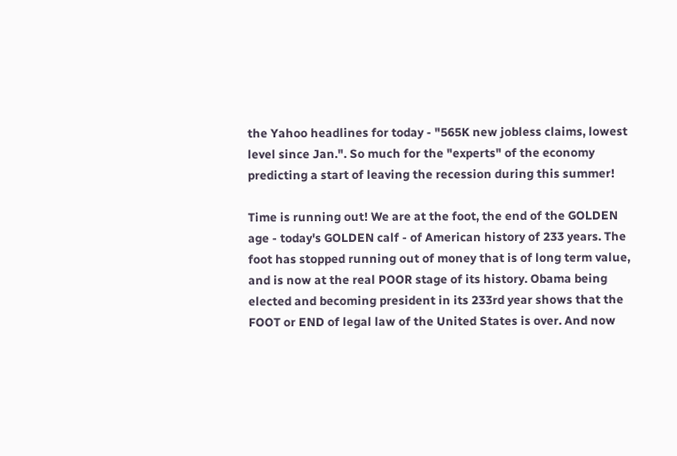the Yahoo headlines for today - "565K new jobless claims, lowest level since Jan.". So much for the "experts" of the economy predicting a start of leaving the recession during this summer!

Time is running out! We are at the foot, the end of the GOLDEN age - today's GOLDEN calf - of American history of 233 years. The foot has stopped running out of money that is of long term value, and is now at the real POOR stage of its history. Obama being elected and becoming president in its 233rd year shows that the FOOT or END of legal law of the United States is over. And now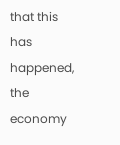that this has happened, the economy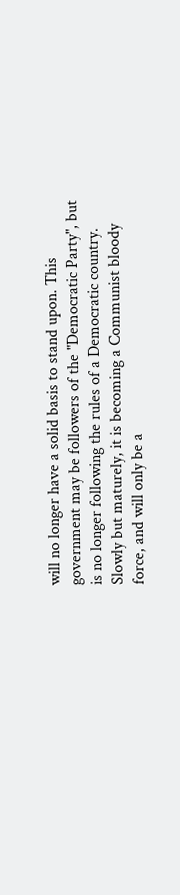will no longer have a solid basis to stand upon. This government may be followers of the "Democratic Party", but is no longer following the rules of a Democratic country. Slowly but maturely, it is becoming a Communist bloody force, and will only be a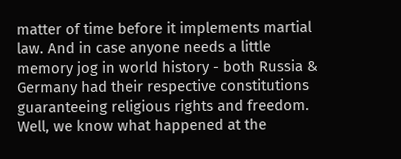matter of time before it implements martial law. And in case anyone needs a little memory jog in world history - both Russia & Germany had their respective constitutions guaranteeing religious rights and freedom. Well, we know what happened at the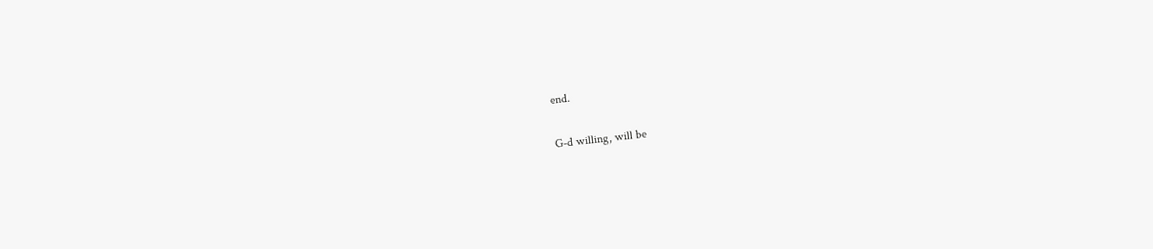end.

G-d willing, will be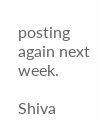posting again next week.

Shiva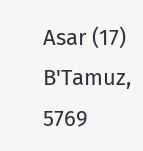Asar (17) B'Tamuz, 5769